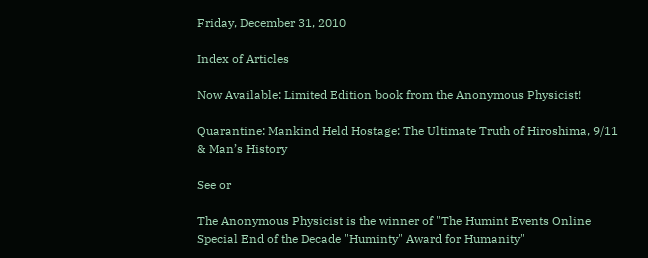Friday, December 31, 2010

Index of Articles

Now Available: Limited Edition book from the Anonymous Physicist!

Quarantine: Mankind Held Hostage: The Ultimate Truth of Hiroshima, 9/11 & Man’s History

See or

The Anonymous Physicist is the winner of "The Humint Events Online Special End of the Decade "Huminty" Award for Humanity"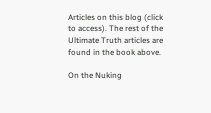Articles on this blog (click to access). The rest of the Ultimate Truth articles are found in the book above.

On the Nuking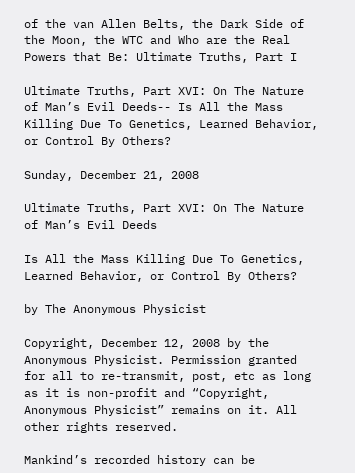of the van Allen Belts, the Dark Side of the Moon, the WTC and Who are the Real Powers that Be: Ultimate Truths, Part I

Ultimate Truths, Part XVI: On The Nature of Man’s Evil Deeds-- Is All the Mass Killing Due To Genetics, Learned Behavior, or Control By Others?

Sunday, December 21, 2008

Ultimate Truths, Part XVI: On The Nature of Man’s Evil Deeds

Is All the Mass Killing Due To Genetics, Learned Behavior, or Control By Others?

by The Anonymous Physicist

Copyright, December 12, 2008 by the Anonymous Physicist. Permission granted for all to re-transmit, post, etc as long as it is non-profit and “Copyright, Anonymous Physicist” remains on it. All other rights reserved.

Mankind’s recorded history can be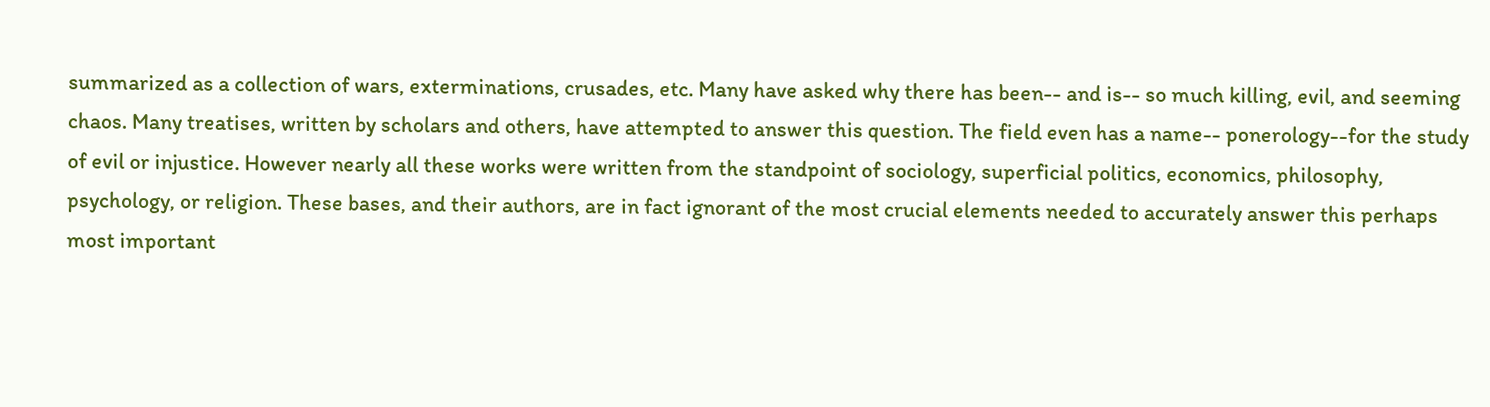summarized as a collection of wars, exterminations, crusades, etc. Many have asked why there has been-- and is-- so much killing, evil, and seeming chaos. Many treatises, written by scholars and others, have attempted to answer this question. The field even has a name-- ponerology--for the study of evil or injustice. However nearly all these works were written from the standpoint of sociology, superficial politics, economics, philosophy, psychology, or religion. These bases, and their authors, are in fact ignorant of the most crucial elements needed to accurately answer this perhaps most important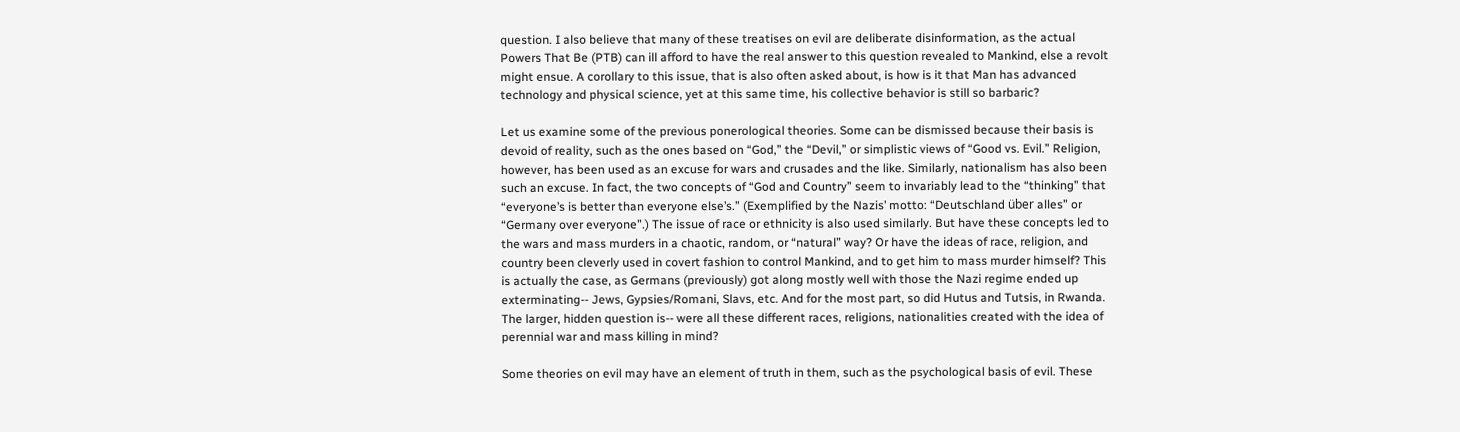question. I also believe that many of these treatises on evil are deliberate disinformation, as the actual Powers That Be (PTB) can ill afford to have the real answer to this question revealed to Mankind, else a revolt might ensue. A corollary to this issue, that is also often asked about, is how is it that Man has advanced technology and physical science, yet at this same time, his collective behavior is still so barbaric?

Let us examine some of the previous ponerological theories. Some can be dismissed because their basis is devoid of reality, such as the ones based on “God,” the “Devil,” or simplistic views of “Good vs. Evil.” Religion, however, has been used as an excuse for wars and crusades and the like. Similarly, nationalism has also been such an excuse. In fact, the two concepts of “God and Country” seem to invariably lead to the “thinking” that “everyone’s is better than everyone else’s.” (Exemplified by the Nazis’ motto: “Deutschland über alles” or “Germany over everyone”.) The issue of race or ethnicity is also used similarly. But have these concepts led to the wars and mass murders in a chaotic, random, or “natural” way? Or have the ideas of race, religion, and country been cleverly used in covert fashion to control Mankind, and to get him to mass murder himself? This is actually the case, as Germans (previously) got along mostly well with those the Nazi regime ended up exterminating-- Jews, Gypsies/Romani, Slavs, etc. And for the most part, so did Hutus and Tutsis, in Rwanda. The larger, hidden question is-- were all these different races, religions, nationalities created with the idea of perennial war and mass killing in mind?

Some theories on evil may have an element of truth in them, such as the psychological basis of evil. These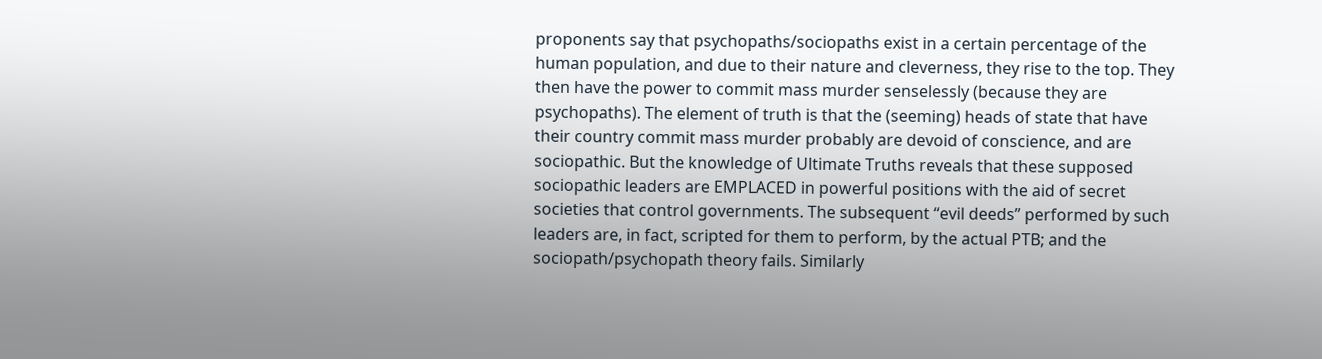proponents say that psychopaths/sociopaths exist in a certain percentage of the human population, and due to their nature and cleverness, they rise to the top. They then have the power to commit mass murder senselessly (because they are psychopaths). The element of truth is that the (seeming) heads of state that have their country commit mass murder probably are devoid of conscience, and are sociopathic. But the knowledge of Ultimate Truths reveals that these supposed sociopathic leaders are EMPLACED in powerful positions with the aid of secret societies that control governments. The subsequent “evil deeds” performed by such leaders are, in fact, scripted for them to perform, by the actual PTB; and the sociopath/psychopath theory fails. Similarly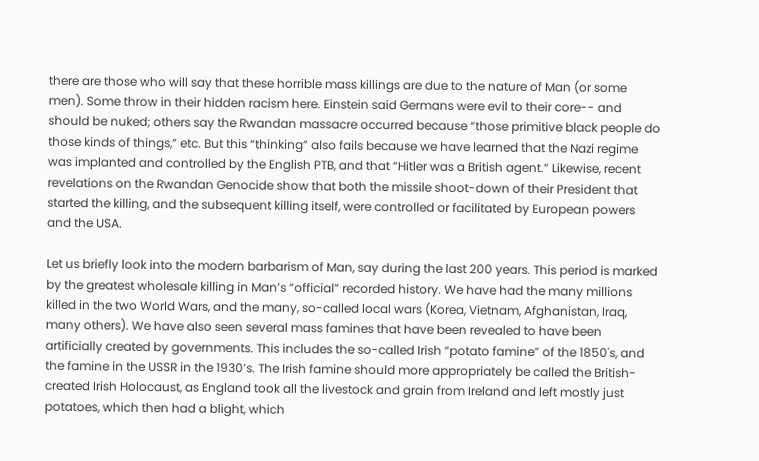there are those who will say that these horrible mass killings are due to the nature of Man (or some men). Some throw in their hidden racism here. Einstein said Germans were evil to their core-- and should be nuked; others say the Rwandan massacre occurred because “those primitive black people do those kinds of things,” etc. But this “thinking” also fails because we have learned that the Nazi regime was implanted and controlled by the English PTB, and that “Hitler was a British agent.” Likewise, recent revelations on the Rwandan Genocide show that both the missile shoot-down of their President that started the killing, and the subsequent killing itself, were controlled or facilitated by European powers and the USA.

Let us briefly look into the modern barbarism of Man, say during the last 200 years. This period is marked by the greatest wholesale killing in Man’s “official” recorded history. We have had the many millions killed in the two World Wars, and the many, so-called local wars (Korea, Vietnam, Afghanistan, Iraq, many others). We have also seen several mass famines that have been revealed to have been artificially created by governments. This includes the so-called Irish “potato famine” of the 1850's, and the famine in the USSR in the 1930’s. The Irish famine should more appropriately be called the British-created Irish Holocaust, as England took all the livestock and grain from Ireland and left mostly just potatoes, which then had a blight, which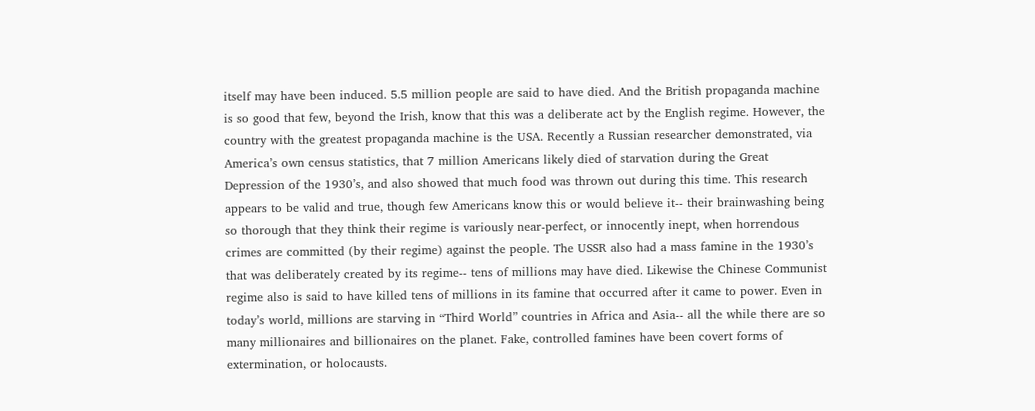itself may have been induced. 5.5 million people are said to have died. And the British propaganda machine is so good that few, beyond the Irish, know that this was a deliberate act by the English regime. However, the country with the greatest propaganda machine is the USA. Recently a Russian researcher demonstrated, via America’s own census statistics, that 7 million Americans likely died of starvation during the Great Depression of the 1930’s, and also showed that much food was thrown out during this time. This research appears to be valid and true, though few Americans know this or would believe it-- their brainwashing being so thorough that they think their regime is variously near-perfect, or innocently inept, when horrendous crimes are committed (by their regime) against the people. The USSR also had a mass famine in the 1930’s that was deliberately created by its regime-- tens of millions may have died. Likewise the Chinese Communist regime also is said to have killed tens of millions in its famine that occurred after it came to power. Even in today’s world, millions are starving in “Third World” countries in Africa and Asia-- all the while there are so many millionaires and billionaires on the planet. Fake, controlled famines have been covert forms of extermination, or holocausts.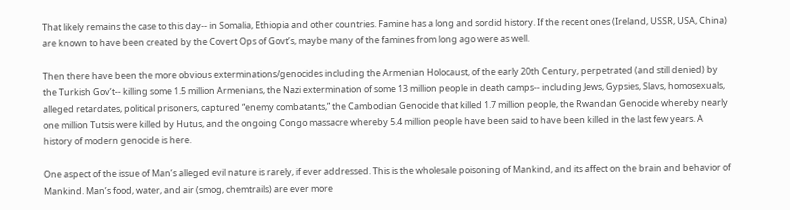That likely remains the case to this day-- in Somalia, Ethiopia and other countries. Famine has a long and sordid history. If the recent ones (Ireland, USSR, USA, China) are known to have been created by the Covert Ops of Govt’s, maybe many of the famines from long ago were as well.

Then there have been the more obvious exterminations/genocides including the Armenian Holocaust, of the early 20th Century, perpetrated (and still denied) by the Turkish Gov’t-- killing some 1.5 million Armenians, the Nazi extermination of some 13 million people in death camps-- including Jews, Gypsies, Slavs, homosexuals, alleged retardates, political prisoners, captured “enemy combatants,” the Cambodian Genocide that killed 1.7 million people, the Rwandan Genocide whereby nearly one million Tutsis were killed by Hutus, and the ongoing Congo massacre whereby 5.4 million people have been said to have been killed in the last few years. A history of modern genocide is here.

One aspect of the issue of Man’s alleged evil nature is rarely, if ever addressed. This is the wholesale poisoning of Mankind, and its affect on the brain and behavior of Mankind. Man’s food, water, and air (smog, chemtrails) are ever more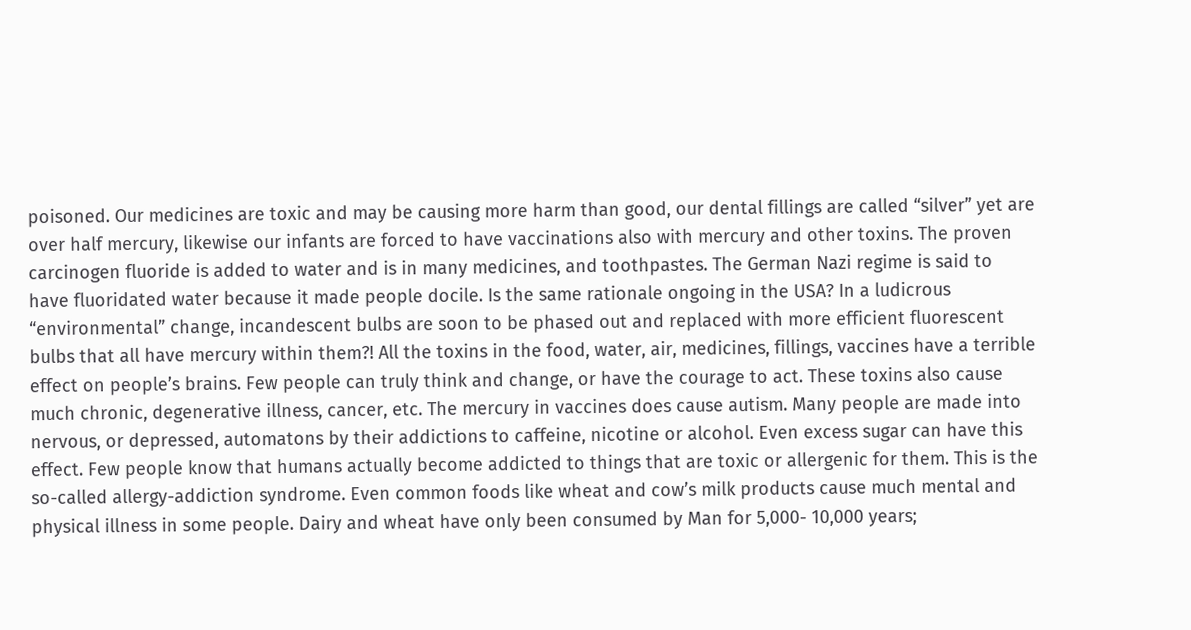poisoned. Our medicines are toxic and may be causing more harm than good, our dental fillings are called “silver” yet are over half mercury, likewise our infants are forced to have vaccinations also with mercury and other toxins. The proven carcinogen fluoride is added to water and is in many medicines, and toothpastes. The German Nazi regime is said to have fluoridated water because it made people docile. Is the same rationale ongoing in the USA? In a ludicrous “environmental” change, incandescent bulbs are soon to be phased out and replaced with more efficient fluorescent bulbs that all have mercury within them?! All the toxins in the food, water, air, medicines, fillings, vaccines have a terrible effect on people’s brains. Few people can truly think and change, or have the courage to act. These toxins also cause much chronic, degenerative illness, cancer, etc. The mercury in vaccines does cause autism. Many people are made into nervous, or depressed, automatons by their addictions to caffeine, nicotine or alcohol. Even excess sugar can have this effect. Few people know that humans actually become addicted to things that are toxic or allergenic for them. This is the so-called allergy-addiction syndrome. Even common foods like wheat and cow’s milk products cause much mental and physical illness in some people. Dairy and wheat have only been consumed by Man for 5,000- 10,000 years;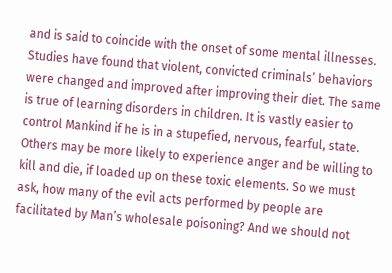and is said to coincide with the onset of some mental illnesses. Studies have found that violent, convicted criminals’ behaviors were changed and improved after improving their diet. The same is true of learning disorders in children. It is vastly easier to control Mankind if he is in a stupefied, nervous, fearful, state. Others may be more likely to experience anger and be willing to kill and die, if loaded up on these toxic elements. So we must ask, how many of the evil acts performed by people are facilitated by Man’s wholesale poisoning? And we should not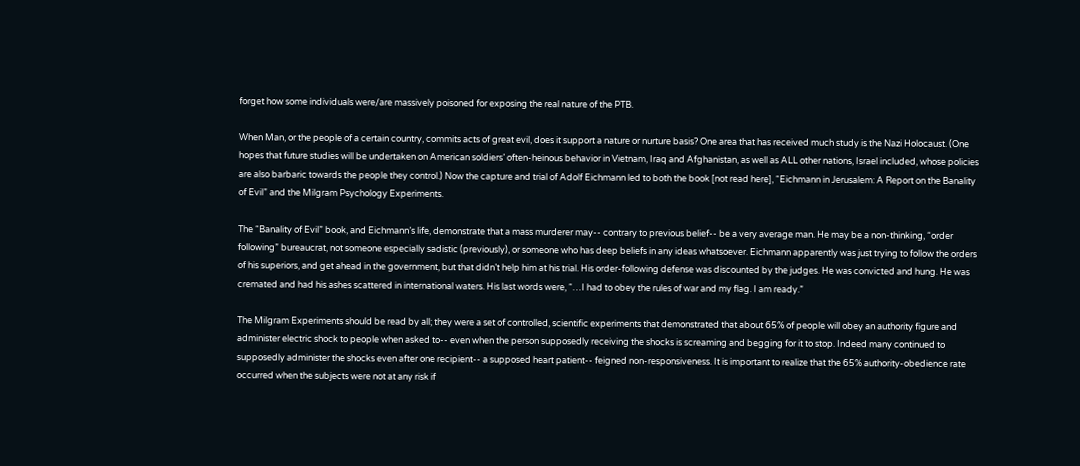forget how some individuals were/are massively poisoned for exposing the real nature of the PTB.

When Man, or the people of a certain country, commits acts of great evil, does it support a nature or nurture basis? One area that has received much study is the Nazi Holocaust. (One hopes that future studies will be undertaken on American soldiers’ often-heinous behavior in Vietnam, Iraq and Afghanistan, as well as ALL other nations, Israel included, whose policies are also barbaric towards the people they control.) Now the capture and trial of Adolf Eichmann led to both the book [not read here], “Eichmann in Jerusalem: A Report on the Banality of Evil” and the Milgram Psychology Experiments.

The “Banality of Evil” book, and Eichmann’s life, demonstrate that a mass murderer may-- contrary to previous belief-- be a very average man. He may be a non-thinking, “order following” bureaucrat, not someone especially sadistic (previously), or someone who has deep beliefs in any ideas whatsoever. Eichmann apparently was just trying to follow the orders of his superiors, and get ahead in the government, but that didn’t help him at his trial. His order-following defense was discounted by the judges. He was convicted and hung. He was cremated and had his ashes scattered in international waters. His last words were, “…I had to obey the rules of war and my flag. I am ready.”

The Milgram Experiments should be read by all; they were a set of controlled, scientific experiments that demonstrated that about 65% of people will obey an authority figure and administer electric shock to people when asked to-- even when the person supposedly receiving the shocks is screaming and begging for it to stop. Indeed many continued to supposedly administer the shocks even after one recipient-- a supposed heart patient-- feigned non-responsiveness. It is important to realize that the 65% authority-obedience rate occurred when the subjects were not at any risk if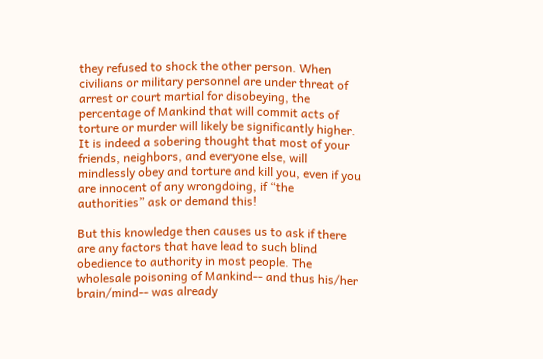they refused to shock the other person. When civilians or military personnel are under threat of arrest or court martial for disobeying, the percentage of Mankind that will commit acts of torture or murder will likely be significantly higher. It is indeed a sobering thought that most of your friends, neighbors, and everyone else, will mindlessly obey and torture and kill you, even if you are innocent of any wrongdoing, if “the authorities” ask or demand this!

But this knowledge then causes us to ask if there are any factors that have lead to such blind obedience to authority in most people. The wholesale poisoning of Mankind-- and thus his/her brain/mind-- was already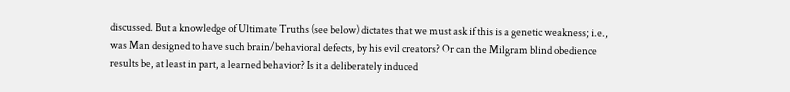discussed. But a knowledge of Ultimate Truths (see below) dictates that we must ask if this is a genetic weakness; i.e., was Man designed to have such brain/behavioral defects, by his evil creators? Or can the Milgram blind obedience results be, at least in part, a learned behavior? Is it a deliberately induced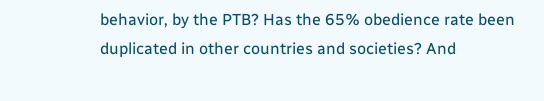behavior, by the PTB? Has the 65% obedience rate been duplicated in other countries and societies? And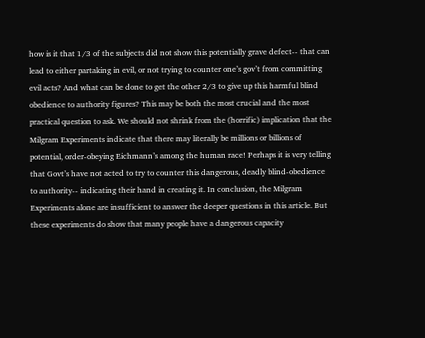how is it that 1/3 of the subjects did not show this potentially grave defect-- that can lead to either partaking in evil, or not trying to counter one’s gov’t from committing evil acts? And what can be done to get the other 2/3 to give up this harmful blind obedience to authority figures? This may be both the most crucial and the most practical question to ask. We should not shrink from the (horrific) implication that the Milgram Experiments indicate that there may literally be millions or billions of potential, order-obeying Eichmann’s among the human race! Perhaps it is very telling that Govt’s have not acted to try to counter this dangerous, deadly blind-obedience to authority-- indicating their hand in creating it. In conclusion, the Milgram Experiments alone are insufficient to answer the deeper questions in this article. But these experiments do show that many people have a dangerous capacity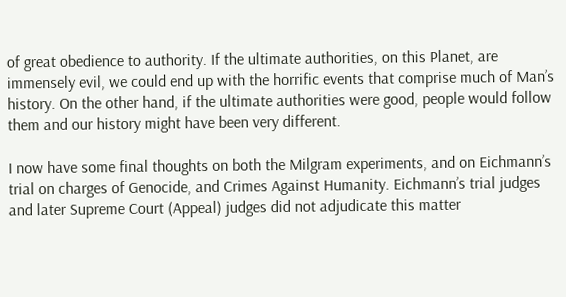of great obedience to authority. If the ultimate authorities, on this Planet, are immensely evil, we could end up with the horrific events that comprise much of Man’s history. On the other hand, if the ultimate authorities were good, people would follow them and our history might have been very different.

I now have some final thoughts on both the Milgram experiments, and on Eichmann’s trial on charges of Genocide, and Crimes Against Humanity. Eichmann’s trial judges and later Supreme Court (Appeal) judges did not adjudicate this matter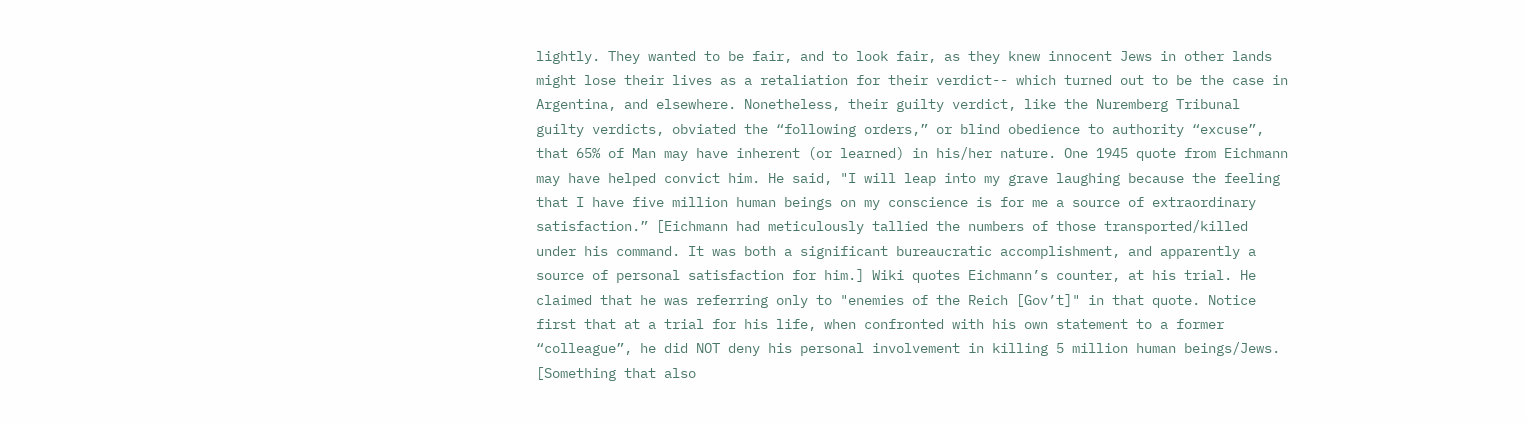lightly. They wanted to be fair, and to look fair, as they knew innocent Jews in other lands might lose their lives as a retaliation for their verdict-- which turned out to be the case in Argentina, and elsewhere. Nonetheless, their guilty verdict, like the Nuremberg Tribunal guilty verdicts, obviated the “following orders,” or blind obedience to authority “excuse”, that 65% of Man may have inherent (or learned) in his/her nature. One 1945 quote from Eichmann may have helped convict him. He said, "I will leap into my grave laughing because the feeling that I have five million human beings on my conscience is for me a source of extraordinary satisfaction.” [Eichmann had meticulously tallied the numbers of those transported/killed under his command. It was both a significant bureaucratic accomplishment, and apparently a source of personal satisfaction for him.] Wiki quotes Eichmann’s counter, at his trial. He claimed that he was referring only to "enemies of the Reich [Gov’t]" in that quote. Notice first that at a trial for his life, when confronted with his own statement to a former “colleague”, he did NOT deny his personal involvement in killing 5 million human beings/Jews. [Something that also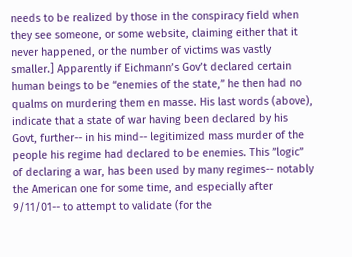needs to be realized by those in the conspiracy field when they see someone, or some website, claiming either that it never happened, or the number of victims was vastly smaller.] Apparently if Eichmann’s Gov’t declared certain human beings to be “enemies of the state,” he then had no qualms on murdering them en masse. His last words (above), indicate that a state of war having been declared by his Govt, further-- in his mind-- legitimized mass murder of the people his regime had declared to be enemies. This ”logic” of declaring a war, has been used by many regimes-- notably the American one for some time, and especially after 9/11/01-- to attempt to validate (for the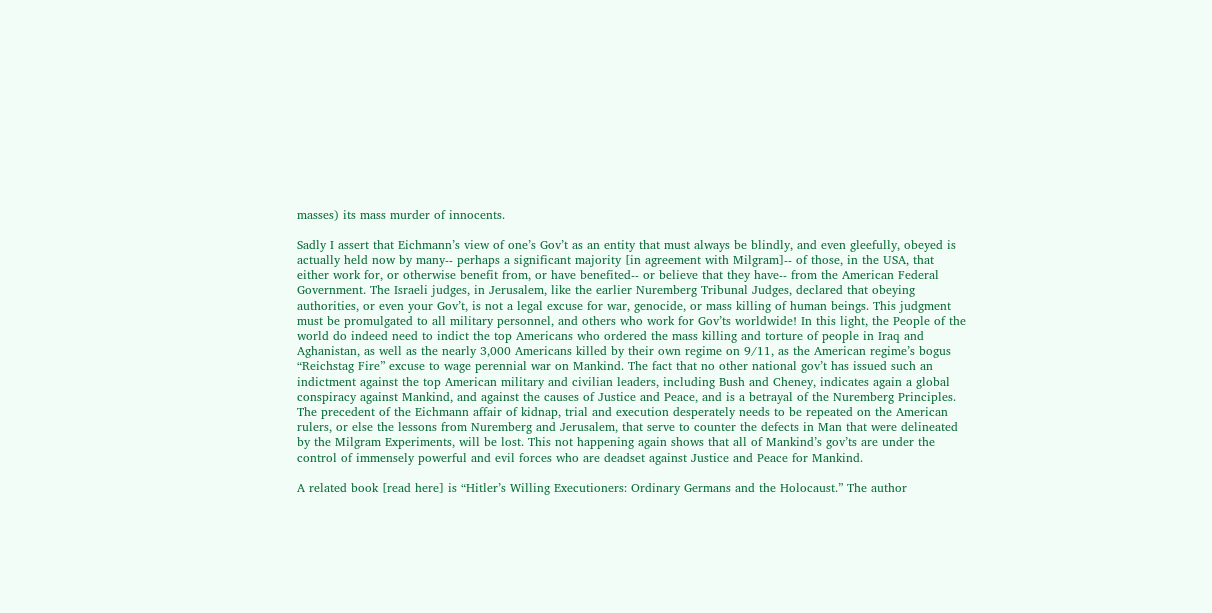masses) its mass murder of innocents.

Sadly I assert that Eichmann’s view of one’s Gov’t as an entity that must always be blindly, and even gleefully, obeyed is actually held now by many-- perhaps a significant majority [in agreement with Milgram]-- of those, in the USA, that either work for, or otherwise benefit from, or have benefited-- or believe that they have-- from the American Federal Government. The Israeli judges, in Jerusalem, like the earlier Nuremberg Tribunal Judges, declared that obeying authorities, or even your Gov’t, is not a legal excuse for war, genocide, or mass killing of human beings. This judgment must be promulgated to all military personnel, and others who work for Gov’ts worldwide! In this light, the People of the world do indeed need to indict the top Americans who ordered the mass killing and torture of people in Iraq and Aghanistan, as well as the nearly 3,000 Americans killed by their own regime on 9/11, as the American regime’s bogus “Reichstag Fire” excuse to wage perennial war on Mankind. The fact that no other national gov’t has issued such an indictment against the top American military and civilian leaders, including Bush and Cheney, indicates again a global conspiracy against Mankind, and against the causes of Justice and Peace, and is a betrayal of the Nuremberg Principles. The precedent of the Eichmann affair of kidnap, trial and execution desperately needs to be repeated on the American rulers, or else the lessons from Nuremberg and Jerusalem, that serve to counter the defects in Man that were delineated by the Milgram Experiments, will be lost. This not happening again shows that all of Mankind’s gov’ts are under the control of immensely powerful and evil forces who are deadset against Justice and Peace for Mankind.

A related book [read here] is “Hitler’s Willing Executioners: Ordinary Germans and the Holocaust.” The author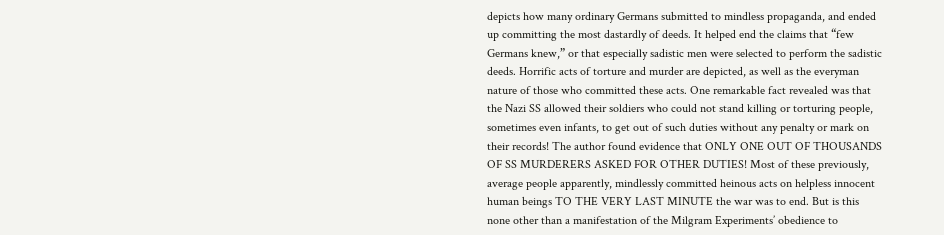depicts how many ordinary Germans submitted to mindless propaganda, and ended up committing the most dastardly of deeds. It helped end the claims that “few Germans knew,” or that especially sadistic men were selected to perform the sadistic deeds. Horrific acts of torture and murder are depicted, as well as the everyman nature of those who committed these acts. One remarkable fact revealed was that the Nazi SS allowed their soldiers who could not stand killing or torturing people, sometimes even infants, to get out of such duties without any penalty or mark on their records! The author found evidence that ONLY ONE OUT OF THOUSANDS OF SS MURDERERS ASKED FOR OTHER DUTIES! Most of these previously, average people apparently, mindlessly committed heinous acts on helpless innocent human beings TO THE VERY LAST MINUTE the war was to end. But is this none other than a manifestation of the Milgram Experiments’ obedience to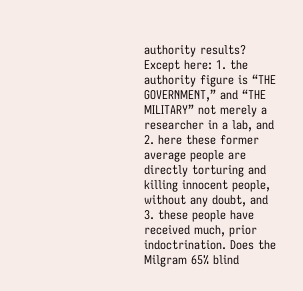authority results? Except here: 1. the authority figure is “THE GOVERNMENT,” and “THE MILITARY” not merely a researcher in a lab, and 2. here these former average people are directly torturing and killing innocent people, without any doubt, and 3. these people have received much, prior indoctrination. Does the Milgram 65% blind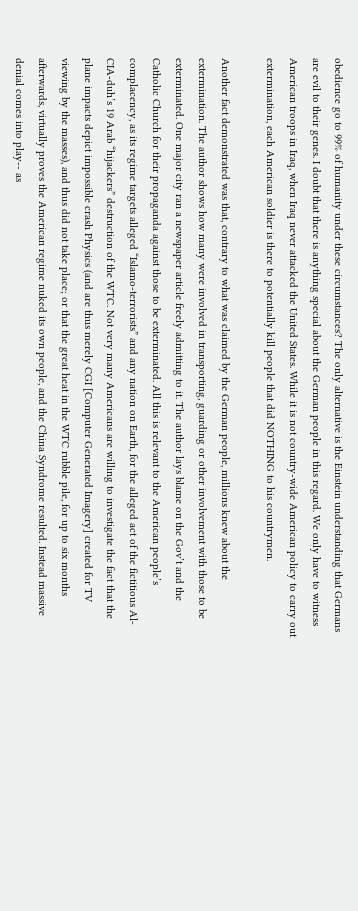obedience go to 99% of humanity under these circumstances? The only alternative is the Einstein understanding that Germans are evil to their genes. I doubt that there is anything special about the German people in this regard. We only have to witness American troops in Iraq, when Iraq never attacked the United States. While it is not country-wide American policy to carry out extermination, each American soldier is there to potentially kill people that did NOTHING to his countrymen.

Another fact demonstrated was that, contrary to what was claimed by the German people, millions knew about the extermination. The author shows how many were involved in transporting, guarding or other involvement with those to be exterminated. One major city ran a newspaper article freely admitting to it. The author lays blame on the Gov’t and the Catholic Church for their propaganda against those to be exterminated. All this is relevant to the American people’s complacency, as its regime targets alleged “Islamo-terrorists” and any nation on Earth, for the alleged act of the fictitious Al-CIA-duh’s 19 Arab “hijackers” destruction of the WTC. Not very many Americans are willing to investigate the fact that the plane impacts depict impossible crash Physics (and are thus merely CGI [Computer Generated Imagery] created for TV viewing by the masses), and thus did not take place; or that the great heat in the WTC rubble pile, for up to six months afterwards, virtually proves the American regime nuked its own people, and the China Syndrome resulted. Instead massive denial comes into play-- as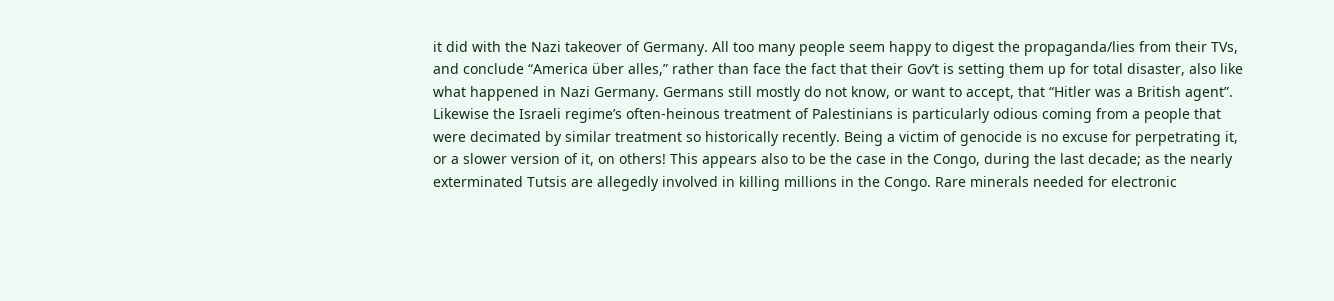it did with the Nazi takeover of Germany. All too many people seem happy to digest the propaganda/lies from their TVs, and conclude “America über alles,” rather than face the fact that their Gov’t is setting them up for total disaster, also like what happened in Nazi Germany. Germans still mostly do not know, or want to accept, that “Hitler was a British agent”. Likewise the Israeli regime’s often-heinous treatment of Palestinians is particularly odious coming from a people that were decimated by similar treatment so historically recently. Being a victim of genocide is no excuse for perpetrating it, or a slower version of it, on others! This appears also to be the case in the Congo, during the last decade; as the nearly exterminated Tutsis are allegedly involved in killing millions in the Congo. Rare minerals needed for electronic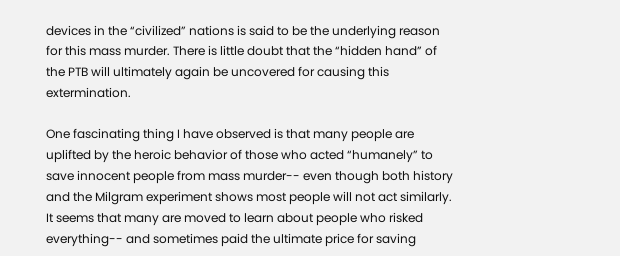devices in the “civilized” nations is said to be the underlying reason for this mass murder. There is little doubt that the “hidden hand” of the PTB will ultimately again be uncovered for causing this extermination.

One fascinating thing I have observed is that many people are uplifted by the heroic behavior of those who acted “humanely” to save innocent people from mass murder-- even though both history and the Milgram experiment shows most people will not act similarly. It seems that many are moved to learn about people who risked everything-- and sometimes paid the ultimate price for saving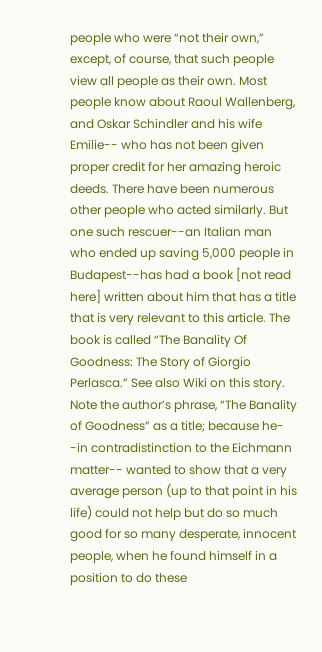people who were “not their own,” except, of course, that such people view all people as their own. Most people know about Raoul Wallenberg, and Oskar Schindler and his wife Emilie-- who has not been given proper credit for her amazing heroic deeds. There have been numerous other people who acted similarly. But one such rescuer--an Italian man who ended up saving 5,000 people in Budapest--has had a book [not read here] written about him that has a title that is very relevant to this article. The book is called “The Banality Of Goodness: The Story of Giorgio Perlasca.” See also Wiki on this story. Note the author’s phrase, “The Banality of Goodness” as a title; because he- -in contradistinction to the Eichmann matter-- wanted to show that a very average person (up to that point in his life) could not help but do so much good for so many desperate, innocent people, when he found himself in a position to do these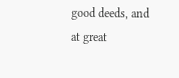good deeds, and at great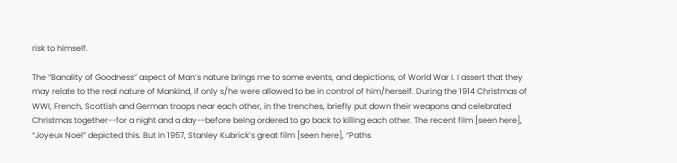risk to himself.

The “Banality of Goodness” aspect of Man’s nature brings me to some events, and depictions, of World War I. I assert that they may relate to the real nature of Mankind, if only s/he were allowed to be in control of him/herself. During the 1914 Christmas of WWI, French, Scottish and German troops near each other, in the trenches, briefly put down their weapons and celebrated Christmas together--for a night and a day--before being ordered to go back to killing each other. The recent film [seen here], “Joyeux Noel” depicted this. But in 1957, Stanley Kubrick’s great film [seen here], “Paths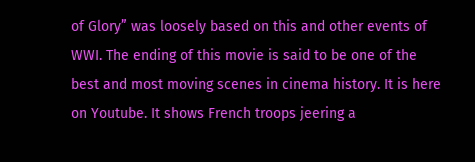of Glory” was loosely based on this and other events of WWI. The ending of this movie is said to be one of the best and most moving scenes in cinema history. It is here on Youtube. It shows French troops jeering a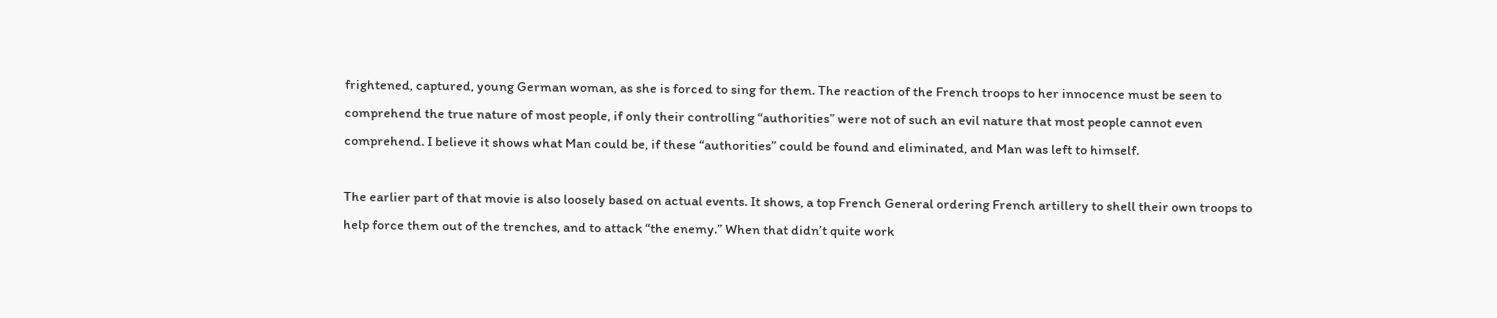frightened, captured, young German woman, as she is forced to sing for them. The reaction of the French troops to her innocence must be seen to comprehend the true nature of most people, if only their controlling “authorities” were not of such an evil nature that most people cannot even comprehend. I believe it shows what Man could be, if these “authorities” could be found and eliminated, and Man was left to himself.

The earlier part of that movie is also loosely based on actual events. It shows, a top French General ordering French artillery to shell their own troops to help force them out of the trenches, and to attack “the enemy.” When that didn’t quite work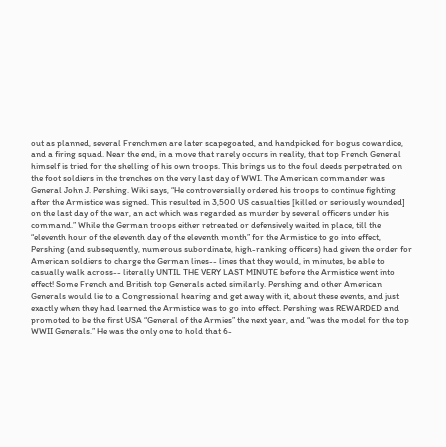out as planned, several Frenchmen are later scapegoated, and handpicked for bogus cowardice, and a firing squad. Near the end, in a move that rarely occurs in reality, that top French General himself is tried for the shelling of his own troops. This brings us to the foul deeds perpetrated on the foot soldiers in the trenches on the very last day of WWI. The American commander was General John J. Pershing. Wiki says, “He controversially ordered his troops to continue fighting after the Armistice was signed. This resulted in 3,500 US casualties [killed or seriously wounded] on the last day of the war, an act which was regarded as murder by several officers under his command.” While the German troops either retreated or defensively waited in place, till the “eleventh hour of the eleventh day of the eleventh month” for the Armistice to go into effect, Pershing (and subsequently, numerous subordinate, high-ranking officers) had given the order for American soldiers to charge the German lines-- lines that they would, in minutes, be able to casually walk across-- literally UNTIL THE VERY LAST MINUTE before the Armistice went into effect! Some French and British top Generals acted similarly. Pershing and other American Generals would lie to a Congressional hearing and get away with it, about these events, and just exactly when they had learned the Armistice was to go into effect. Pershing was REWARDED and promoted to be the first USA “General of the Armies” the next year, and “was the model for the top WWII Generals.” He was the only one to hold that 6-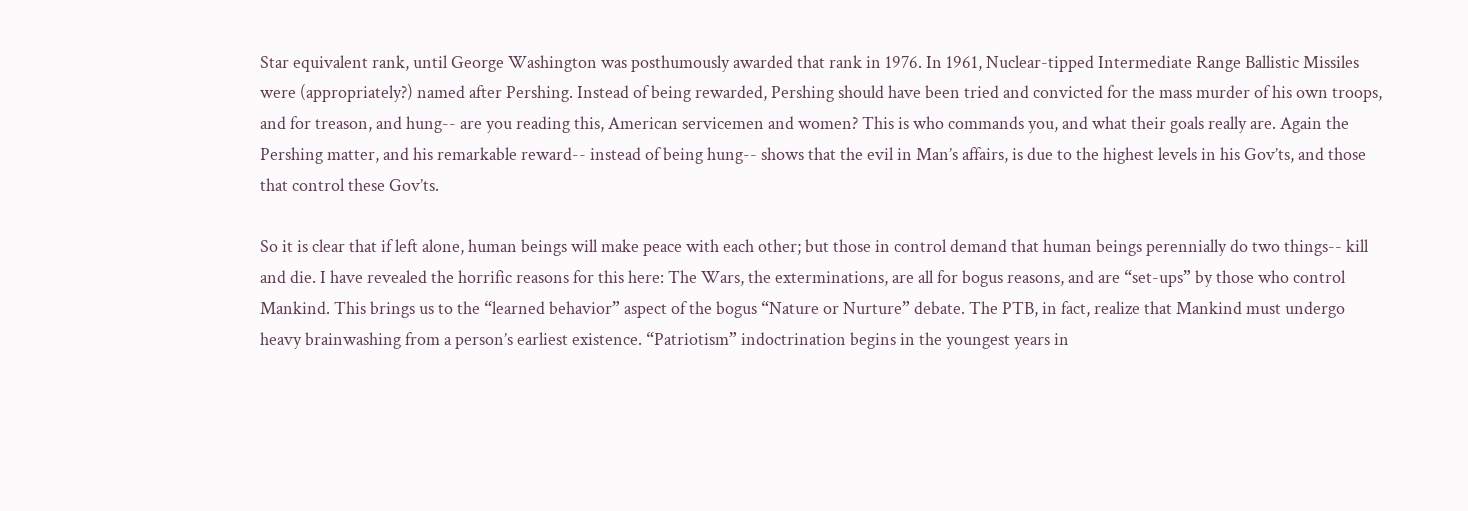Star equivalent rank, until George Washington was posthumously awarded that rank in 1976. In 1961, Nuclear-tipped Intermediate Range Ballistic Missiles were (appropriately?) named after Pershing. Instead of being rewarded, Pershing should have been tried and convicted for the mass murder of his own troops, and for treason, and hung-- are you reading this, American servicemen and women? This is who commands you, and what their goals really are. Again the Pershing matter, and his remarkable reward-- instead of being hung-- shows that the evil in Man’s affairs, is due to the highest levels in his Gov’ts, and those that control these Gov’ts.

So it is clear that if left alone, human beings will make peace with each other; but those in control demand that human beings perennially do two things-- kill and die. I have revealed the horrific reasons for this here: The Wars, the exterminations, are all for bogus reasons, and are “set-ups” by those who control Mankind. This brings us to the “learned behavior” aspect of the bogus “Nature or Nurture” debate. The PTB, in fact, realize that Mankind must undergo heavy brainwashing from a person’s earliest existence. “Patriotism” indoctrination begins in the youngest years in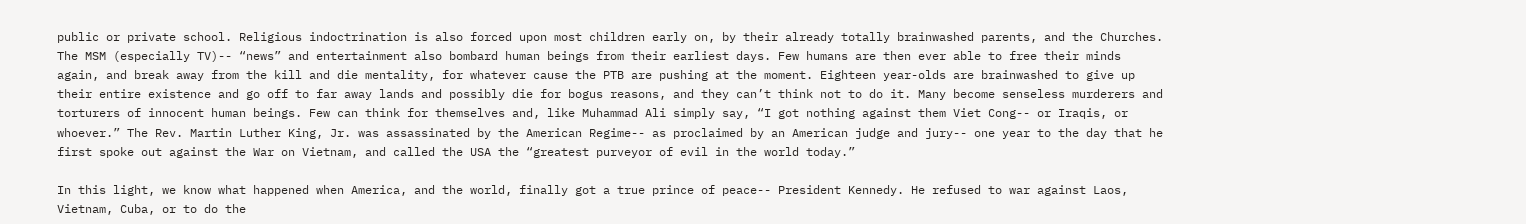public or private school. Religious indoctrination is also forced upon most children early on, by their already totally brainwashed parents, and the Churches. The MSM (especially TV)-- “news” and entertainment also bombard human beings from their earliest days. Few humans are then ever able to free their minds again, and break away from the kill and die mentality, for whatever cause the PTB are pushing at the moment. Eighteen year-olds are brainwashed to give up their entire existence and go off to far away lands and possibly die for bogus reasons, and they can’t think not to do it. Many become senseless murderers and torturers of innocent human beings. Few can think for themselves and, like Muhammad Ali simply say, “I got nothing against them Viet Cong-- or Iraqis, or whoever.” The Rev. Martin Luther King, Jr. was assassinated by the American Regime-- as proclaimed by an American judge and jury-- one year to the day that he first spoke out against the War on Vietnam, and called the USA the “greatest purveyor of evil in the world today.”

In this light, we know what happened when America, and the world, finally got a true prince of peace-- President Kennedy. He refused to war against Laos, Vietnam, Cuba, or to do the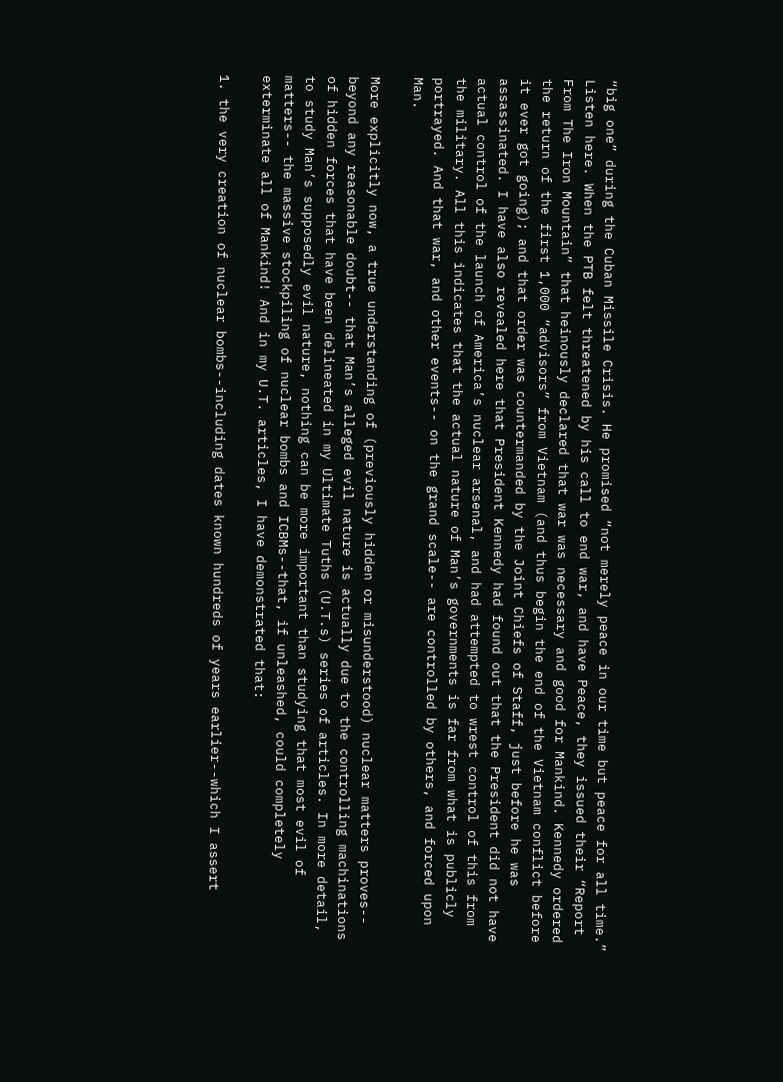“big one” during the Cuban Missile Crisis. He promised “not merely peace in our time but peace for all time.” Listen here. When the PTB felt threatened by his call to end war, and have Peace, they issued their “Report From The Iron Mountain” that heinously declared that war was necessary and good for Mankind. Kennedy ordered the return of the first 1,000 “advisors” from Vietnam (and thus begin the end of the Vietnam conflict before it ever got going); and that order was countermanded by the Joint Chiefs of Staff, just before he was assassinated. I have also revealed here that President Kennedy had found out that the President did not have actual control of the launch of America’s nuclear arsenal, and had attempted to wrest control of this from the military. All this indicates that the actual nature of Man’s governments is far from what is publicly portrayed. And that war, and other events-- on the grand scale-- are controlled by others, and forced upon Man.

More explicitly now, a true understanding of (previously hidden or misunderstood) nuclear matters proves-- beyond any reasonable doubt-- that Man’s alleged evil nature is actually due to the controlling machinations of hidden forces that have been delineated in my Ultimate Tuths (U.T.s) series of articles. In more detail, to study Man’s supposedly evil nature, nothing can be more important than studying that most evil of matters-- the massive stockpiling of nuclear bombs and ICBMs--that, if unleashed, could completely exterminate all of Mankind! And in my U.T. articles, I have demonstrated that:

1. the very creation of nuclear bombs--including dates known hundreds of years earlier--which I assert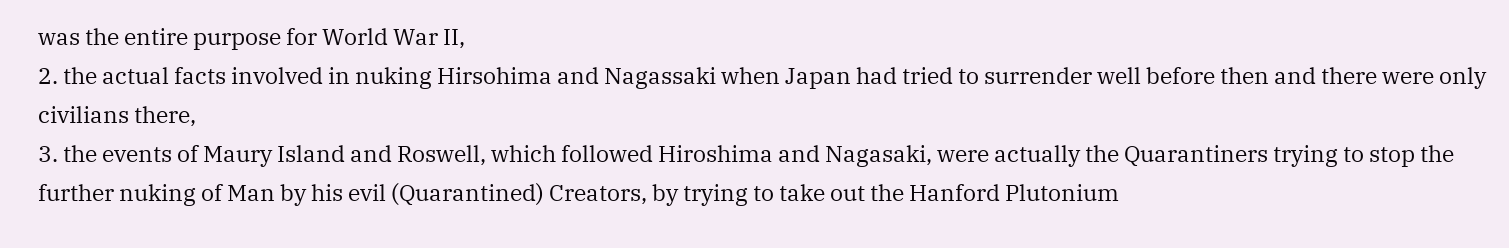was the entire purpose for World War II,
2. the actual facts involved in nuking Hirsohima and Nagassaki when Japan had tried to surrender well before then and there were only civilians there,
3. the events of Maury Island and Roswell, which followed Hiroshima and Nagasaki, were actually the Quarantiners trying to stop the further nuking of Man by his evil (Quarantined) Creators, by trying to take out the Hanford Plutonium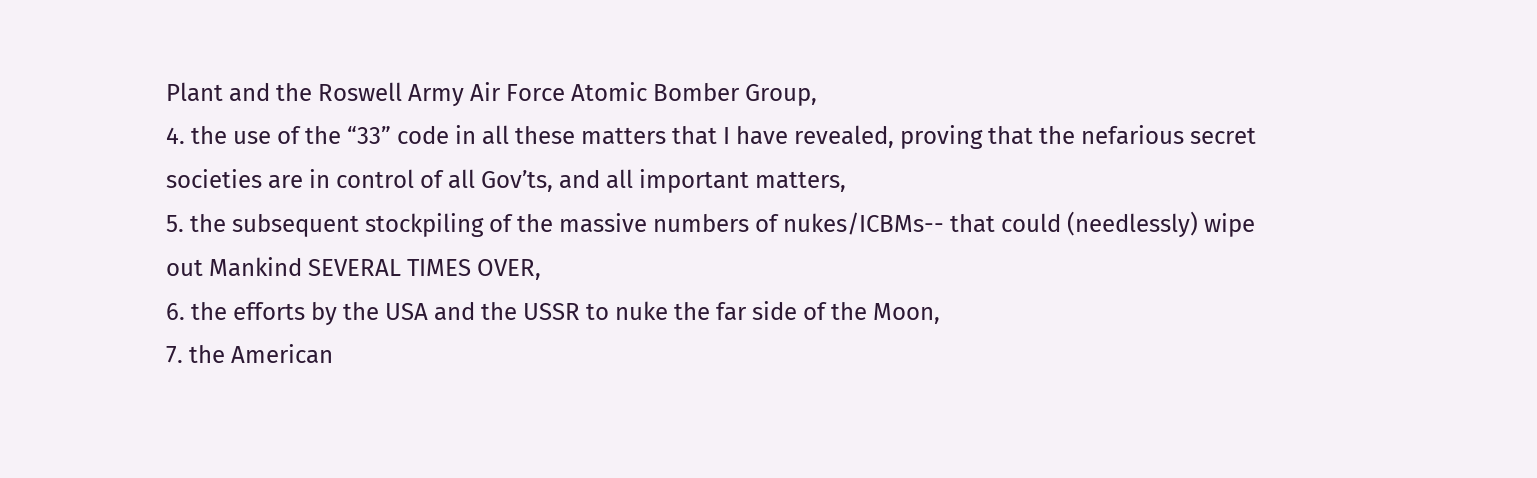Plant and the Roswell Army Air Force Atomic Bomber Group,
4. the use of the “33” code in all these matters that I have revealed, proving that the nefarious secret societies are in control of all Gov’ts, and all important matters,
5. the subsequent stockpiling of the massive numbers of nukes/ICBMs-- that could (needlessly) wipe out Mankind SEVERAL TIMES OVER,
6. the efforts by the USA and the USSR to nuke the far side of the Moon,
7. the American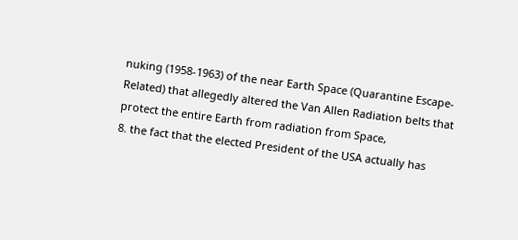nuking (1958-1963) of the near Earth Space (Quarantine Escape-Related) that allegedly altered the Van Allen Radiation belts that protect the entire Earth from radiation from Space,
8. the fact that the elected President of the USA actually has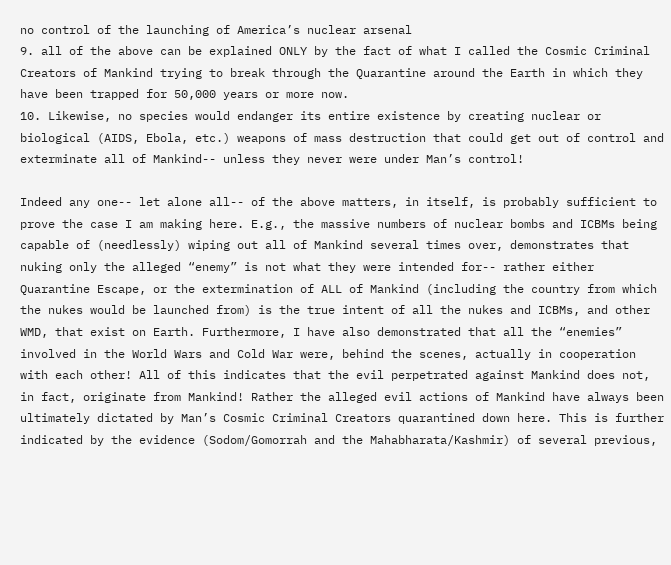no control of the launching of America’s nuclear arsenal
9. all of the above can be explained ONLY by the fact of what I called the Cosmic Criminal Creators of Mankind trying to break through the Quarantine around the Earth in which they have been trapped for 50,000 years or more now.
10. Likewise, no species would endanger its entire existence by creating nuclear or biological (AIDS, Ebola, etc.) weapons of mass destruction that could get out of control and exterminate all of Mankind-- unless they never were under Man’s control!

Indeed any one-- let alone all-- of the above matters, in itself, is probably sufficient to prove the case I am making here. E.g., the massive numbers of nuclear bombs and ICBMs being capable of (needlessly) wiping out all of Mankind several times over, demonstrates that nuking only the alleged “enemy” is not what they were intended for-- rather either Quarantine Escape, or the extermination of ALL of Mankind (including the country from which the nukes would be launched from) is the true intent of all the nukes and ICBMs, and other WMD, that exist on Earth. Furthermore, I have also demonstrated that all the “enemies” involved in the World Wars and Cold War were, behind the scenes, actually in cooperation with each other! All of this indicates that the evil perpetrated against Mankind does not, in fact, originate from Mankind! Rather the alleged evil actions of Mankind have always been ultimately dictated by Man’s Cosmic Criminal Creators quarantined down here. This is further indicated by the evidence (Sodom/Gomorrah and the Mahabharata/Kashmir) of several previous,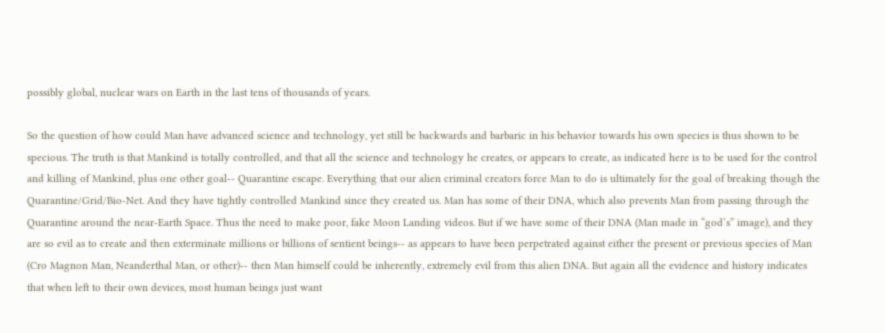possibly global, nuclear wars on Earth in the last tens of thousands of years.

So the question of how could Man have advanced science and technology, yet still be backwards and barbaric in his behavior towards his own species is thus shown to be specious. The truth is that Mankind is totally controlled, and that all the science and technology he creates, or appears to create, as indicated here is to be used for the control and killing of Mankind, plus one other goal-- Quarantine escape. Everything that our alien criminal creators force Man to do is ultimately for the goal of breaking though the Quarantine/Grid/Bio-Net. And they have tightly controlled Mankind since they created us. Man has some of their DNA, which also prevents Man from passing through the Quarantine around the near-Earth Space. Thus the need to make poor, fake Moon Landing videos. But if we have some of their DNA (Man made in “god’s” image), and they are so evil as to create and then exterminate millions or billions of sentient beings-- as appears to have been perpetrated against either the present or previous species of Man (Cro Magnon Man, Neanderthal Man, or other)-- then Man himself could be inherently, extremely evil from this alien DNA. But again all the evidence and history indicates that when left to their own devices, most human beings just want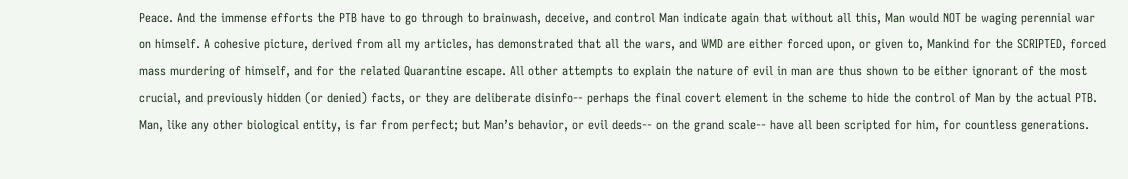Peace. And the immense efforts the PTB have to go through to brainwash, deceive, and control Man indicate again that without all this, Man would NOT be waging perennial war on himself. A cohesive picture, derived from all my articles, has demonstrated that all the wars, and WMD are either forced upon, or given to, Mankind for the SCRIPTED, forced mass murdering of himself, and for the related Quarantine escape. All other attempts to explain the nature of evil in man are thus shown to be either ignorant of the most crucial, and previously hidden (or denied) facts, or they are deliberate disinfo-- perhaps the final covert element in the scheme to hide the control of Man by the actual PTB. Man, like any other biological entity, is far from perfect; but Man’s behavior, or evil deeds-- on the grand scale-- have all been scripted for him, for countless generations.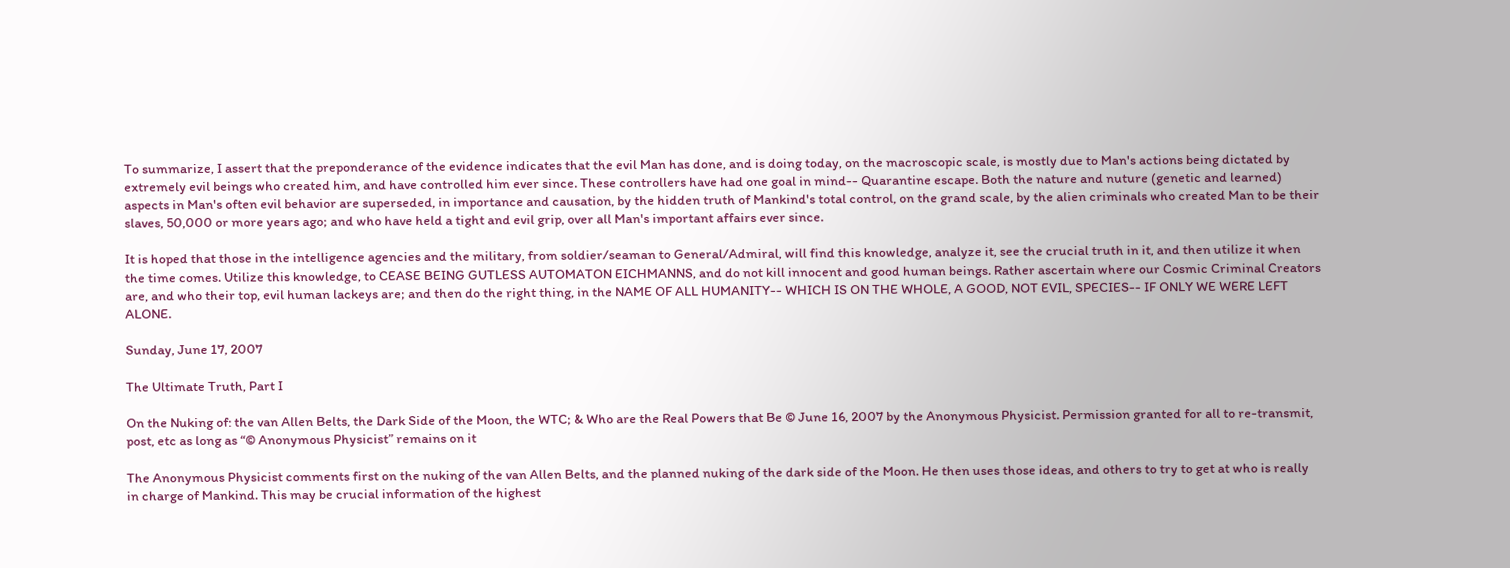To summarize, I assert that the preponderance of the evidence indicates that the evil Man has done, and is doing today, on the macroscopic scale, is mostly due to Man's actions being dictated by extremely evil beings who created him, and have controlled him ever since. These controllers have had one goal in mind-- Quarantine escape. Both the nature and nuture (genetic and learned) aspects in Man's often evil behavior are superseded, in importance and causation, by the hidden truth of Mankind's total control, on the grand scale, by the alien criminals who created Man to be their slaves, 50,000 or more years ago; and who have held a tight and evil grip, over all Man's important affairs ever since.

It is hoped that those in the intelligence agencies and the military, from soldier/seaman to General/Admiral, will find this knowledge, analyze it, see the crucial truth in it, and then utilize it when the time comes. Utilize this knowledge, to CEASE BEING GUTLESS AUTOMATON EICHMANNS, and do not kill innocent and good human beings. Rather ascertain where our Cosmic Criminal Creators are, and who their top, evil human lackeys are; and then do the right thing, in the NAME OF ALL HUMANITY-- WHICH IS ON THE WHOLE, A GOOD, NOT EVIL, SPECIES-- IF ONLY WE WERE LEFT ALONE.

Sunday, June 17, 2007

The Ultimate Truth, Part I

On the Nuking of: the van Allen Belts, the Dark Side of the Moon, the WTC; & Who are the Real Powers that Be © June 16, 2007 by the Anonymous Physicist. Permission granted for all to re-transmit, post, etc as long as “© Anonymous Physicist” remains on it

The Anonymous Physicist comments first on the nuking of the van Allen Belts, and the planned nuking of the dark side of the Moon. He then uses those ideas, and others to try to get at who is really in charge of Mankind. This may be crucial information of the highest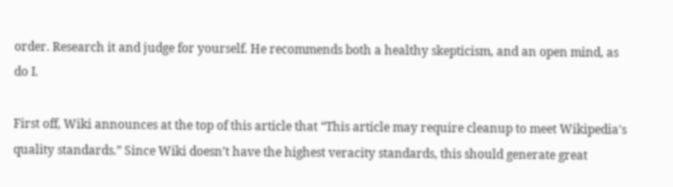order. Research it and judge for yourself. He recommends both a healthy skepticism, and an open mind, as do I.

First off, Wiki announces at the top of this article that “This article may require cleanup to meet Wikipedia's quality standards.” Since Wiki doesn’t have the highest veracity standards, this should generate great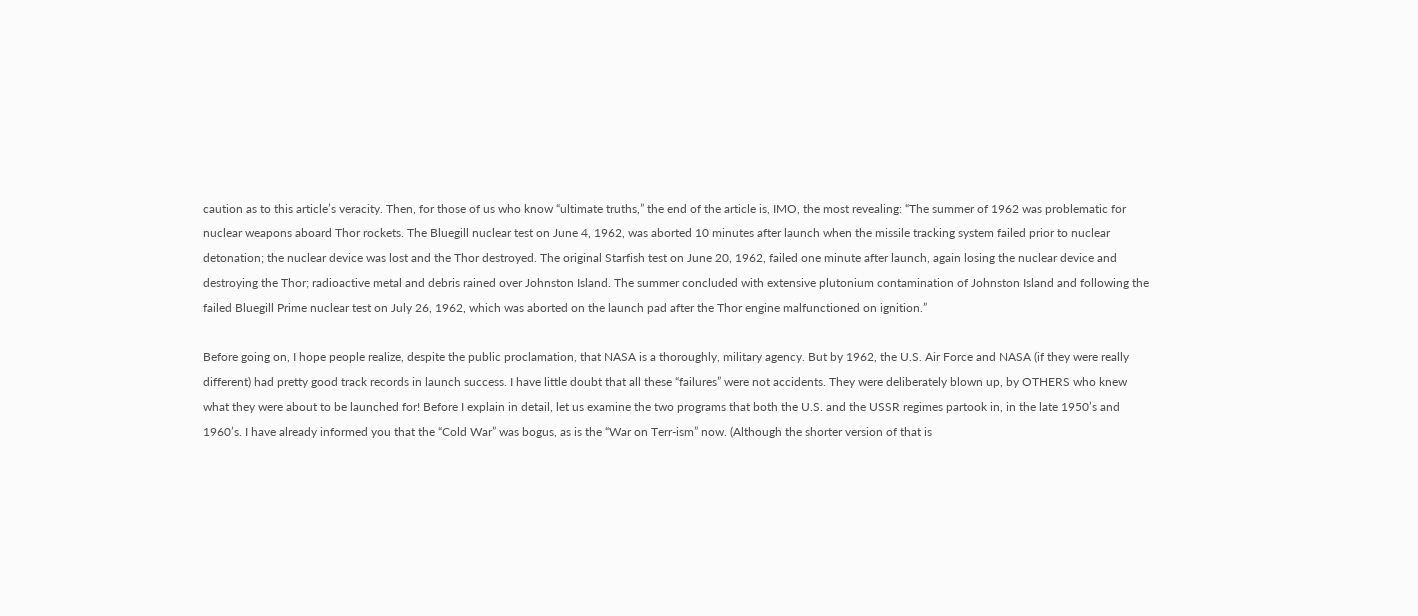caution as to this article’s veracity. Then, for those of us who know “ultimate truths,” the end of the article is, IMO, the most revealing: “The summer of 1962 was problematic for nuclear weapons aboard Thor rockets. The Bluegill nuclear test on June 4, 1962, was aborted 10 minutes after launch when the missile tracking system failed prior to nuclear detonation; the nuclear device was lost and the Thor destroyed. The original Starfish test on June 20, 1962, failed one minute after launch, again losing the nuclear device and destroying the Thor; radioactive metal and debris rained over Johnston Island. The summer concluded with extensive plutonium contamination of Johnston Island and following the failed Bluegill Prime nuclear test on July 26, 1962, which was aborted on the launch pad after the Thor engine malfunctioned on ignition.”

Before going on, I hope people realize, despite the public proclamation, that NASA is a thoroughly, military agency. But by 1962, the U.S. Air Force and NASA (if they were really different) had pretty good track records in launch success. I have little doubt that all these “failures” were not accidents. They were deliberately blown up, by OTHERS who knew what they were about to be launched for! Before I explain in detail, let us examine the two programs that both the U.S. and the USSR regimes partook in, in the late 1950’s and 1960’s. I have already informed you that the “Cold War” was bogus, as is the “War on Terr-ism” now. (Although the shorter version of that is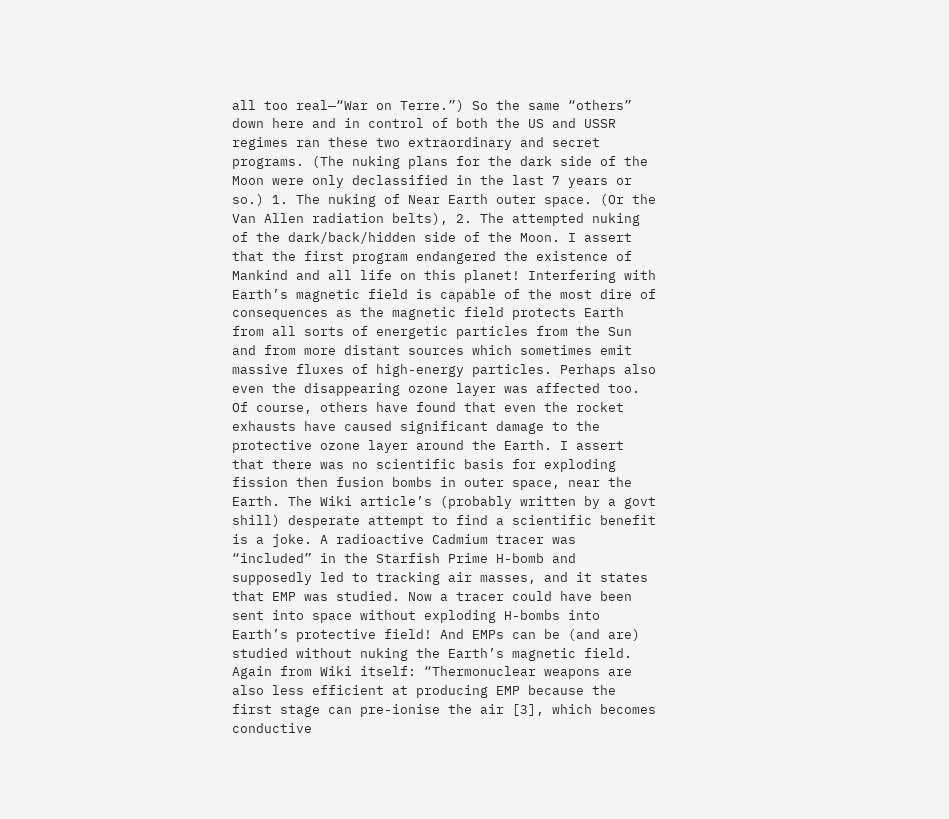all too real—“War on Terre.”) So the same “others” down here and in control of both the US and USSR regimes ran these two extraordinary and secret programs. (The nuking plans for the dark side of the Moon were only declassified in the last 7 years or so.) 1. The nuking of Near Earth outer space. (Or the Van Allen radiation belts), 2. The attempted nuking of the dark/back/hidden side of the Moon. I assert that the first program endangered the existence of Mankind and all life on this planet! Interfering with Earth’s magnetic field is capable of the most dire of consequences as the magnetic field protects Earth from all sorts of energetic particles from the Sun and from more distant sources which sometimes emit massive fluxes of high-energy particles. Perhaps also even the disappearing ozone layer was affected too. Of course, others have found that even the rocket exhausts have caused significant damage to the protective ozone layer around the Earth. I assert that there was no scientific basis for exploding fission then fusion bombs in outer space, near the Earth. The Wiki article’s (probably written by a govt shill) desperate attempt to find a scientific benefit is a joke. A radioactive Cadmium tracer was “included” in the Starfish Prime H-bomb and supposedly led to tracking air masses, and it states that EMP was studied. Now a tracer could have been sent into space without exploding H-bombs into Earth’s protective field! And EMPs can be (and are) studied without nuking the Earth’s magnetic field. Again from Wiki itself: “Thermonuclear weapons are also less efficient at producing EMP because the first stage can pre-ionise the air [3], which becomes conductive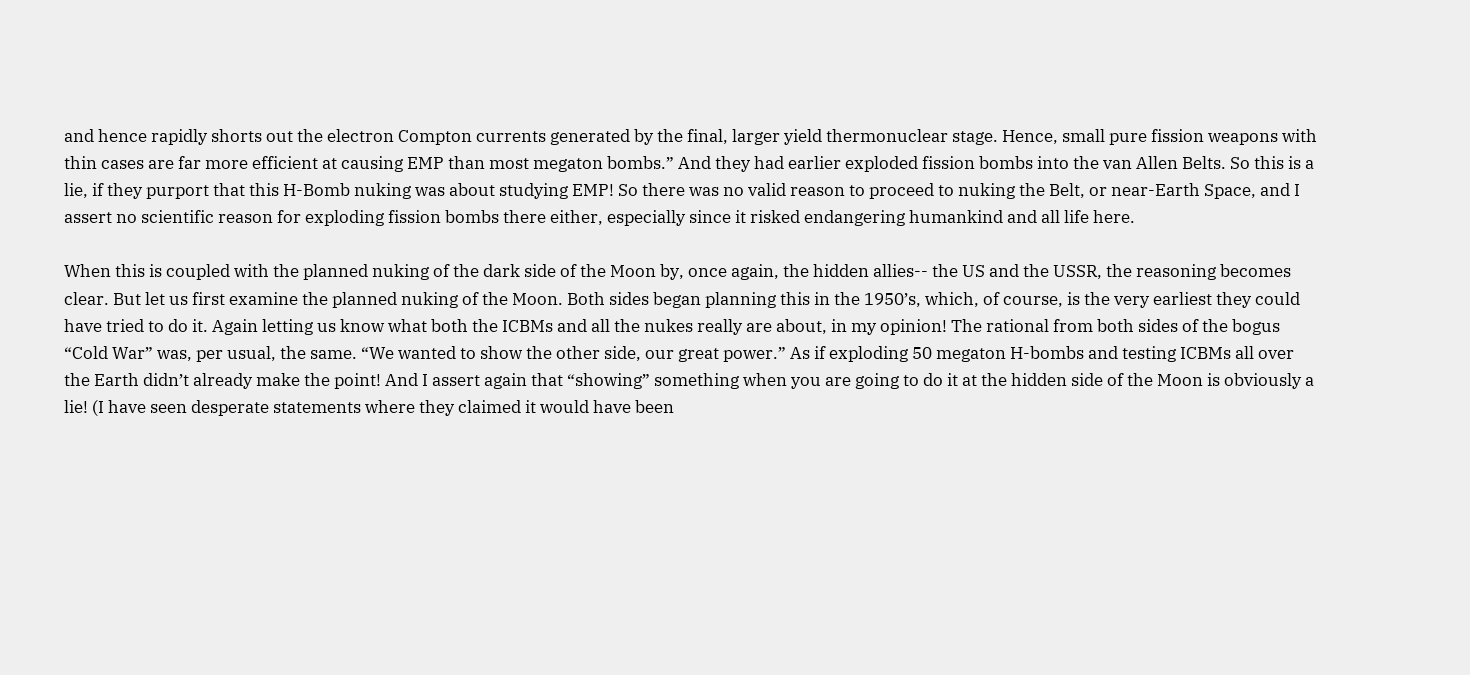and hence rapidly shorts out the electron Compton currents generated by the final, larger yield thermonuclear stage. Hence, small pure fission weapons with thin cases are far more efficient at causing EMP than most megaton bombs.” And they had earlier exploded fission bombs into the van Allen Belts. So this is a lie, if they purport that this H-Bomb nuking was about studying EMP! So there was no valid reason to proceed to nuking the Belt, or near-Earth Space, and I assert no scientific reason for exploding fission bombs there either, especially since it risked endangering humankind and all life here.

When this is coupled with the planned nuking of the dark side of the Moon by, once again, the hidden allies-- the US and the USSR, the reasoning becomes clear. But let us first examine the planned nuking of the Moon. Both sides began planning this in the 1950’s, which, of course, is the very earliest they could have tried to do it. Again letting us know what both the ICBMs and all the nukes really are about, in my opinion! The rational from both sides of the bogus “Cold War” was, per usual, the same. “We wanted to show the other side, our great power.” As if exploding 50 megaton H-bombs and testing ICBMs all over the Earth didn’t already make the point! And I assert again that “showing” something when you are going to do it at the hidden side of the Moon is obviously a lie! (I have seen desperate statements where they claimed it would have been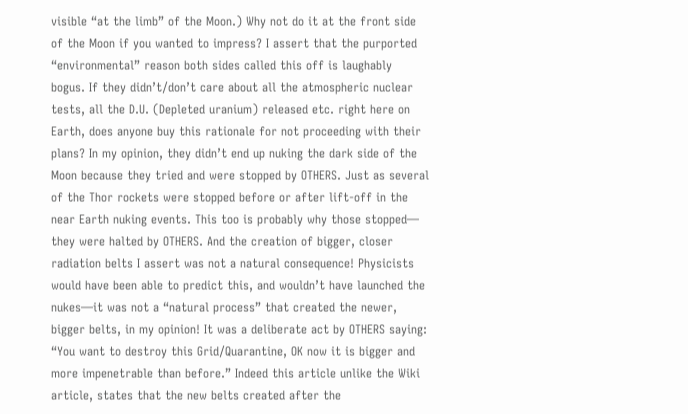visible “at the limb” of the Moon.) Why not do it at the front side of the Moon if you wanted to impress? I assert that the purported “environmental” reason both sides called this off is laughably bogus. If they didn’t/don’t care about all the atmospheric nuclear tests, all the D.U. (Depleted uranium) released etc. right here on Earth, does anyone buy this rationale for not proceeding with their plans? In my opinion, they didn’t end up nuking the dark side of the Moon because they tried and were stopped by OTHERS. Just as several of the Thor rockets were stopped before or after lift-off in the near Earth nuking events. This too is probably why those stopped— they were halted by OTHERS. And the creation of bigger, closer radiation belts I assert was not a natural consequence! Physicists would have been able to predict this, and wouldn’t have launched the nukes—it was not a “natural process” that created the newer, bigger belts, in my opinion! It was a deliberate act by OTHERS saying: “You want to destroy this Grid/Quarantine, OK now it is bigger and more impenetrable than before.” Indeed this article unlike the Wiki article, states that the new belts created after the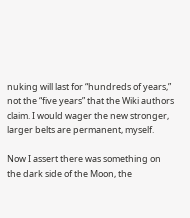nuking will last for “hundreds of years,” not the “five years” that the Wiki authors claim. I would wager the new stronger, larger belts are permanent, myself.

Now I assert there was something on the dark side of the Moon, the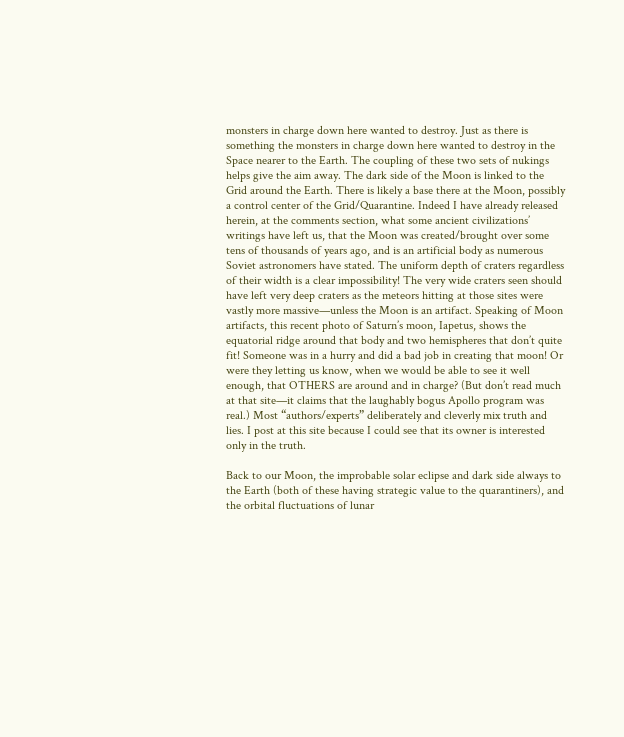monsters in charge down here wanted to destroy. Just as there is something the monsters in charge down here wanted to destroy in the Space nearer to the Earth. The coupling of these two sets of nukings helps give the aim away. The dark side of the Moon is linked to the Grid around the Earth. There is likely a base there at the Moon, possibly a control center of the Grid/Quarantine. Indeed I have already released herein, at the comments section, what some ancient civilizations’ writings have left us, that the Moon was created/brought over some tens of thousands of years ago, and is an artificial body as numerous Soviet astronomers have stated. The uniform depth of craters regardless of their width is a clear impossibility! The very wide craters seen should have left very deep craters as the meteors hitting at those sites were vastly more massive—unless the Moon is an artifact. Speaking of Moon artifacts, this recent photo of Saturn’s moon, Iapetus, shows the equatorial ridge around that body and two hemispheres that don’t quite fit! Someone was in a hurry and did a bad job in creating that moon! Or were they letting us know, when we would be able to see it well enough, that OTHERS are around and in charge? (But don’t read much at that site—it claims that the laughably bogus Apollo program was real.) Most “authors/experts” deliberately and cleverly mix truth and lies. I post at this site because I could see that its owner is interested only in the truth.

Back to our Moon, the improbable solar eclipse and dark side always to the Earth (both of these having strategic value to the quarantiners), and the orbital fluctuations of lunar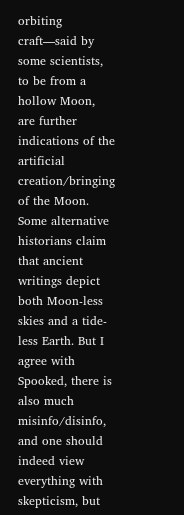orbiting craft—said by some scientists, to be from a hollow Moon, are further indications of the artificial creation/bringing of the Moon. Some alternative historians claim that ancient writings depict both Moon-less skies and a tide-less Earth. But I agree with Spooked, there is also much misinfo/disinfo, and one should indeed view everything with skepticism, but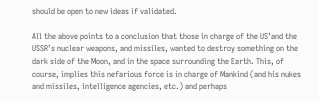should be open to new ideas if validated.

All the above points to a conclusion that those in charge of the US’and the USSR’s nuclear weapons, and missiles, wanted to destroy something on the dark side of the Moon, and in the space surrounding the Earth. This, of course, implies this nefarious force is in charge of Mankind (and his nukes and missiles, intelligence agencies, etc.) and perhaps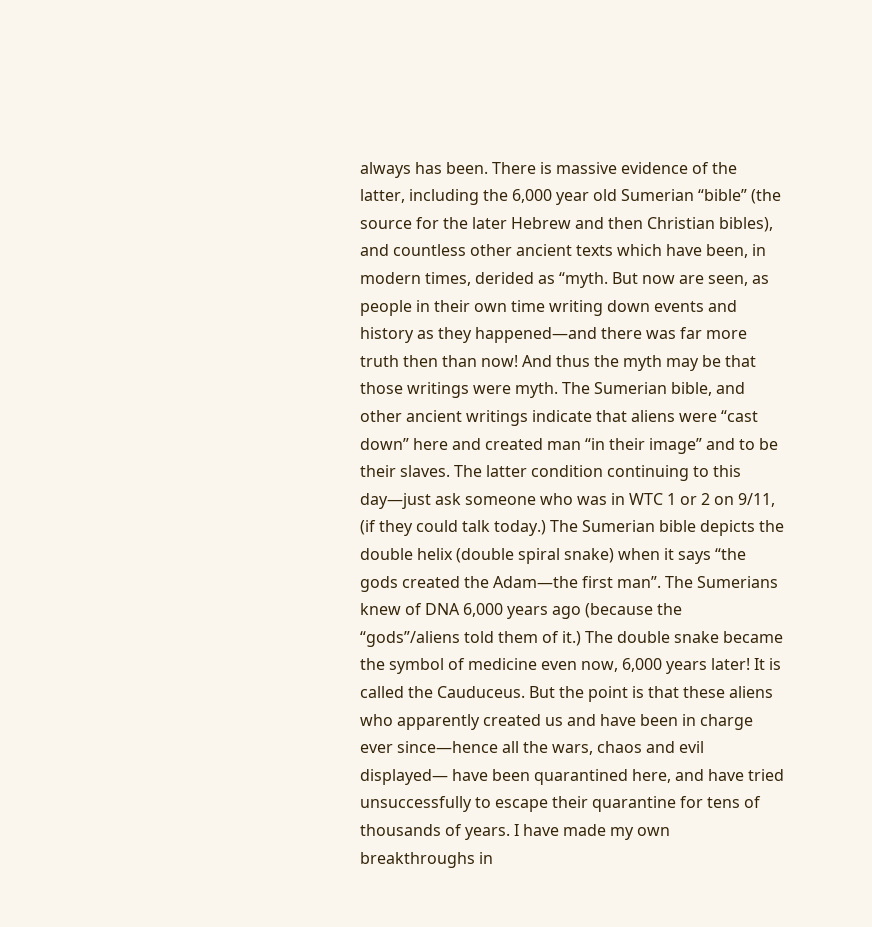always has been. There is massive evidence of the latter, including the 6,000 year old Sumerian “bible” (the source for the later Hebrew and then Christian bibles), and countless other ancient texts which have been, in modern times, derided as “myth. But now are seen, as people in their own time writing down events and history as they happened—and there was far more truth then than now! And thus the myth may be that those writings were myth. The Sumerian bible, and other ancient writings indicate that aliens were “cast down” here and created man “in their image” and to be their slaves. The latter condition continuing to this day—just ask someone who was in WTC 1 or 2 on 9/11, (if they could talk today.) The Sumerian bible depicts the double helix (double spiral snake) when it says “the gods created the Adam—the first man”. The Sumerians knew of DNA 6,000 years ago (because the “gods”/aliens told them of it.) The double snake became the symbol of medicine even now, 6,000 years later! It is called the Cauduceus. But the point is that these aliens who apparently created us and have been in charge ever since—hence all the wars, chaos and evil displayed— have been quarantined here, and have tried unsuccessfully to escape their quarantine for tens of thousands of years. I have made my own breakthroughs in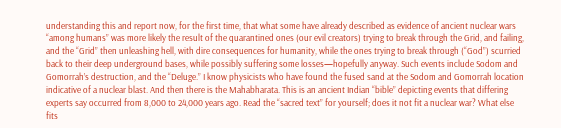understanding this and report now, for the first time, that what some have already described as evidence of ancient nuclear wars “among humans” was more likely the result of the quarantined ones (our evil creators) trying to break through the Grid, and failing, and the “Grid” then unleashing hell, with dire consequences for humanity, while the ones trying to break through (“God”) scurried back to their deep underground bases, while possibly suffering some losses—hopefully anyway. Such events include Sodom and Gomorrah’s destruction, and the “Deluge.” I know physicists who have found the fused sand at the Sodom and Gomorrah location indicative of a nuclear blast. And then there is the Mahabharata. This is an ancient Indian “bible” depicting events that differing experts say occurred from 8,000 to 24,000 years ago. Read the “sacred text” for yourself; does it not fit a nuclear war? What else fits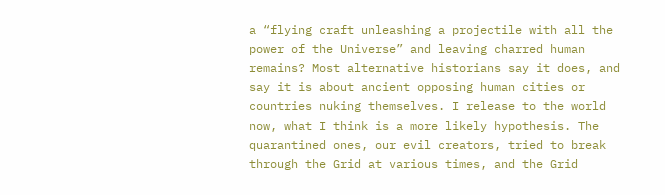a “flying craft unleashing a projectile with all the power of the Universe” and leaving charred human remains? Most alternative historians say it does, and say it is about ancient opposing human cities or countries nuking themselves. I release to the world now, what I think is a more likely hypothesis. The quarantined ones, our evil creators, tried to break through the Grid at various times, and the Grid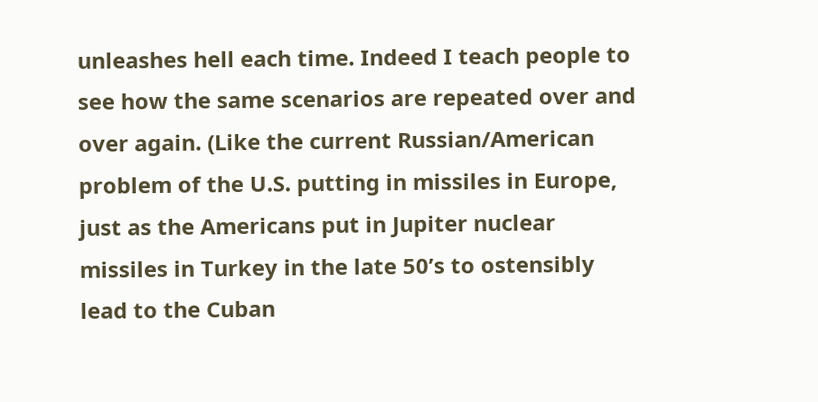unleashes hell each time. Indeed I teach people to see how the same scenarios are repeated over and over again. (Like the current Russian/American problem of the U.S. putting in missiles in Europe, just as the Americans put in Jupiter nuclear missiles in Turkey in the late 50’s to ostensibly lead to the Cuban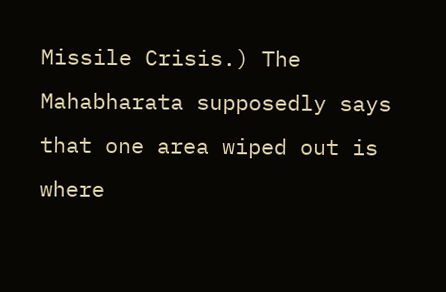Missile Crisis.) The Mahabharata supposedly says that one area wiped out is where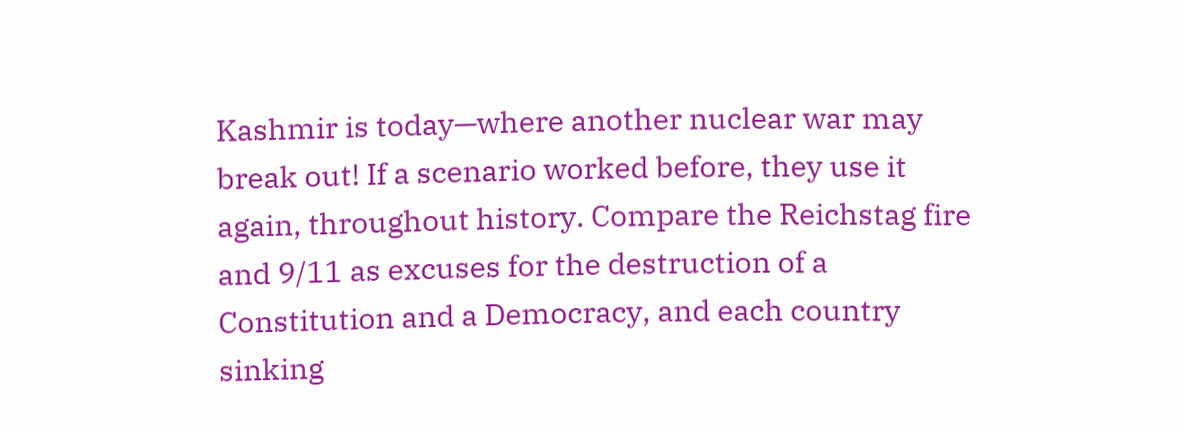Kashmir is today—where another nuclear war may break out! If a scenario worked before, they use it again, throughout history. Compare the Reichstag fire and 9/11 as excuses for the destruction of a Constitution and a Democracy, and each country sinking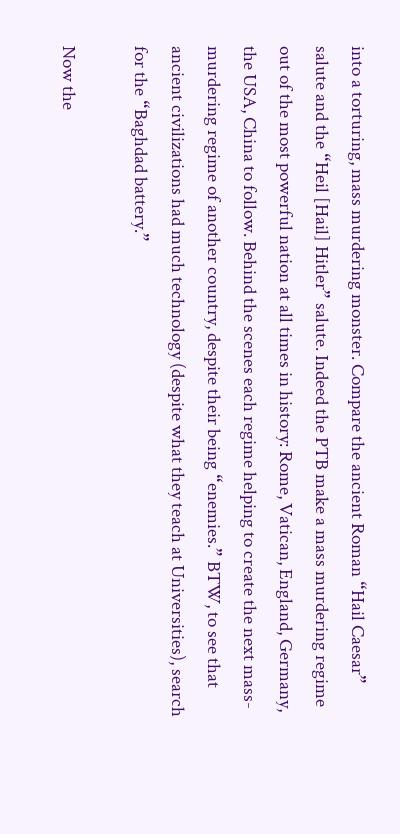into a torturing, mass murdering monster. Compare the ancient Roman “Hail Caesar” salute and the “Heil [Hail] Hitler” salute. Indeed the PTB make a mass murdering regime out of the most powerful nation at all times in history: Rome, Vatican, England, Germany, the USA, China to follow. Behind the scenes each regime helping to create the next mass-murdering regime of another country, despite their being “enemies.” BTW, to see that ancient civilizations had much technology (despite what they teach at Universities), search for the “Baghdad battery.”

Now the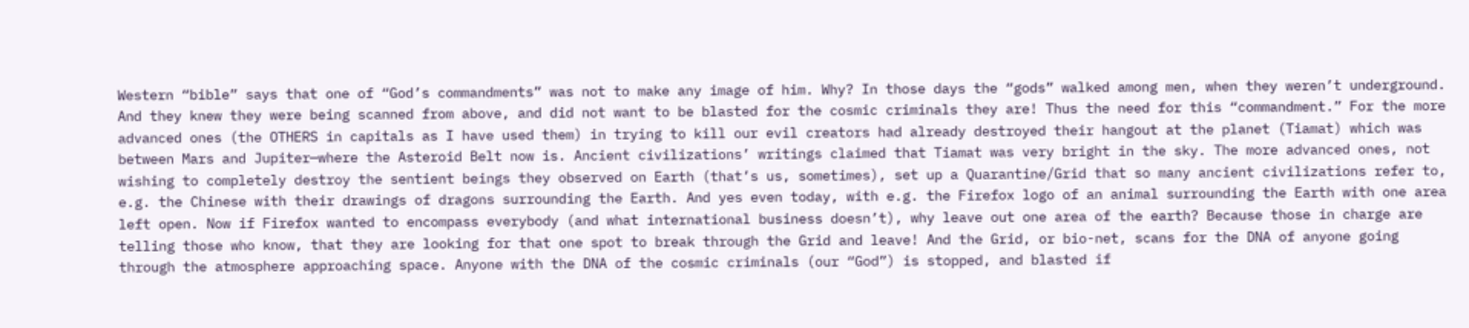Western “bible” says that one of “God’s commandments” was not to make any image of him. Why? In those days the “gods” walked among men, when they weren’t underground. And they knew they were being scanned from above, and did not want to be blasted for the cosmic criminals they are! Thus the need for this “commandment.” For the more advanced ones (the OTHERS in capitals as I have used them) in trying to kill our evil creators had already destroyed their hangout at the planet (Tiamat) which was between Mars and Jupiter—where the Asteroid Belt now is. Ancient civilizations’ writings claimed that Tiamat was very bright in the sky. The more advanced ones, not wishing to completely destroy the sentient beings they observed on Earth (that’s us, sometimes), set up a Quarantine/Grid that so many ancient civilizations refer to, e.g. the Chinese with their drawings of dragons surrounding the Earth. And yes even today, with e.g. the Firefox logo of an animal surrounding the Earth with one area left open. Now if Firefox wanted to encompass everybody (and what international business doesn’t), why leave out one area of the earth? Because those in charge are telling those who know, that they are looking for that one spot to break through the Grid and leave! And the Grid, or bio-net, scans for the DNA of anyone going through the atmosphere approaching space. Anyone with the DNA of the cosmic criminals (our “God”) is stopped, and blasted if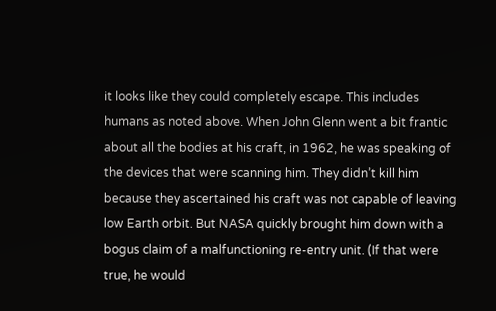it looks like they could completely escape. This includes humans as noted above. When John Glenn went a bit frantic about all the bodies at his craft, in 1962, he was speaking of the devices that were scanning him. They didn’t kill him because they ascertained his craft was not capable of leaving low Earth orbit. But NASA quickly brought him down with a bogus claim of a malfunctioning re-entry unit. (If that were true, he would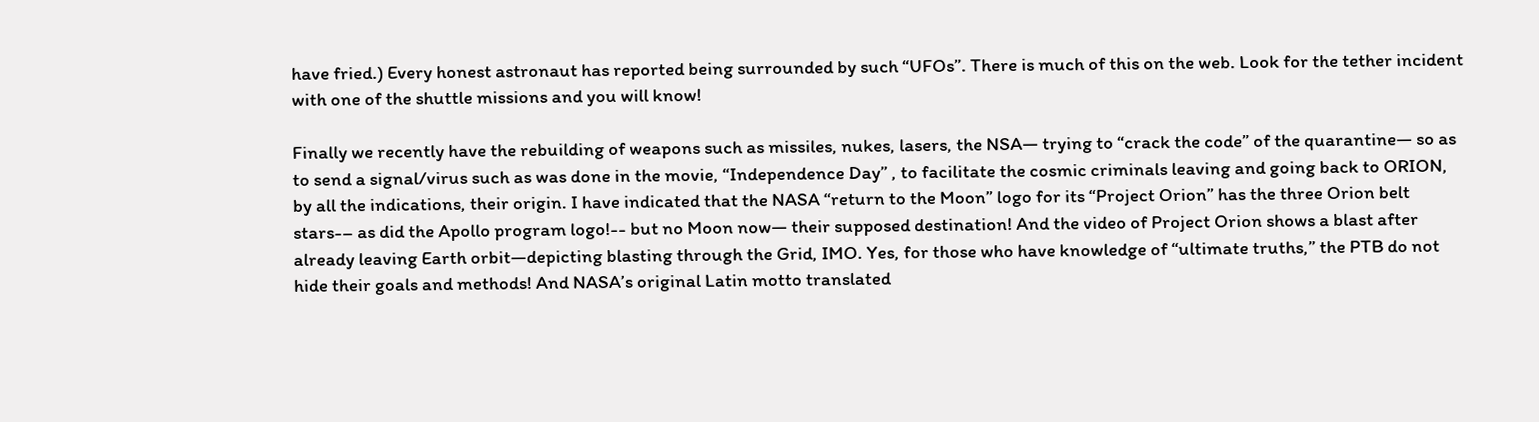have fried.) Every honest astronaut has reported being surrounded by such “UFOs”. There is much of this on the web. Look for the tether incident with one of the shuttle missions and you will know!

Finally we recently have the rebuilding of weapons such as missiles, nukes, lasers, the NSA— trying to “crack the code” of the quarantine— so as to send a signal/virus such as was done in the movie, “Independence Day” , to facilitate the cosmic criminals leaving and going back to ORION, by all the indications, their origin. I have indicated that the NASA “return to the Moon” logo for its “Project Orion” has the three Orion belt stars-– as did the Apollo program logo!-- but no Moon now— their supposed destination! And the video of Project Orion shows a blast after already leaving Earth orbit—depicting blasting through the Grid, IMO. Yes, for those who have knowledge of “ultimate truths,” the PTB do not hide their goals and methods! And NASA’s original Latin motto translated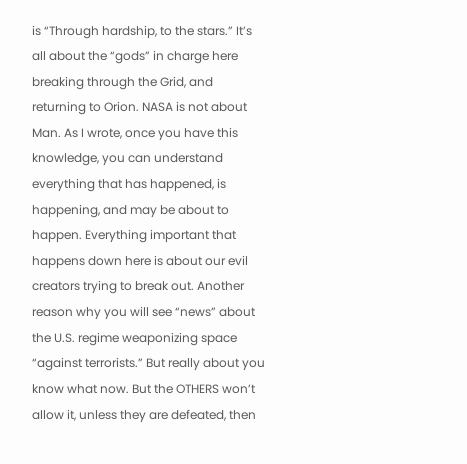is “Through hardship, to the stars.” It’s all about the “gods” in charge here breaking through the Grid, and returning to Orion. NASA is not about Man. As I wrote, once you have this knowledge, you can understand everything that has happened, is happening, and may be about to happen. Everything important that happens down here is about our evil creators trying to break out. Another reason why you will see “news” about the U.S. regime weaponizing space “against terrorists.” But really about you know what now. But the OTHERS won’t allow it, unless they are defeated, then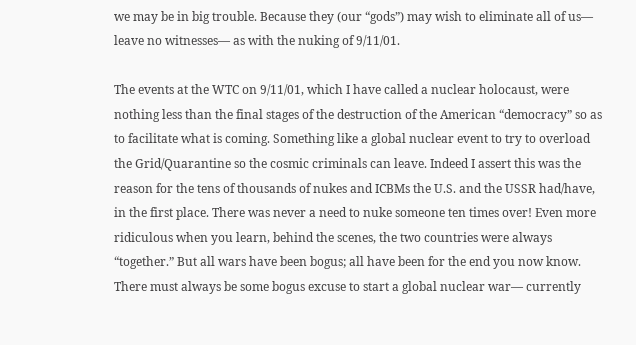we may be in big trouble. Because they (our “gods”) may wish to eliminate all of us— leave no witnesses— as with the nuking of 9/11/01.

The events at the WTC on 9/11/01, which I have called a nuclear holocaust, were nothing less than the final stages of the destruction of the American “democracy” so as to facilitate what is coming. Something like a global nuclear event to try to overload the Grid/Quarantine so the cosmic criminals can leave. Indeed I assert this was the reason for the tens of thousands of nukes and ICBMs the U.S. and the USSR had/have, in the first place. There was never a need to nuke someone ten times over! Even more ridiculous when you learn, behind the scenes, the two countries were always “together.” But all wars have been bogus; all have been for the end you now know. There must always be some bogus excuse to start a global nuclear war— currently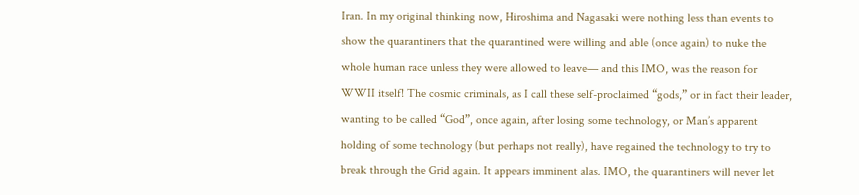Iran. In my original thinking now, Hiroshima and Nagasaki were nothing less than events to show the quarantiners that the quarantined were willing and able (once again) to nuke the whole human race unless they were allowed to leave— and this IMO, was the reason for WWII itself! The cosmic criminals, as I call these self-proclaimed “gods,” or in fact their leader, wanting to be called “God”, once again, after losing some technology, or Man’s apparent holding of some technology (but perhaps not really), have regained the technology to try to break through the Grid again. It appears imminent alas. IMO, the quarantiners will never let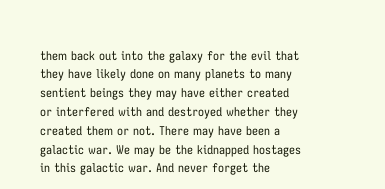them back out into the galaxy for the evil that they have likely done on many planets to many sentient beings they may have either created or interfered with and destroyed whether they created them or not. There may have been a galactic war. We may be the kidnapped hostages in this galactic war. And never forget the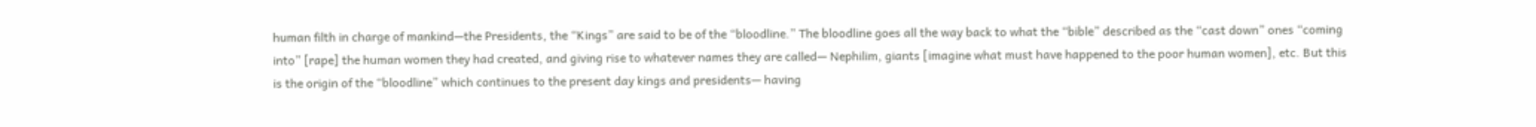human filth in charge of mankind—the Presidents, the “Kings” are said to be of the “bloodline.” The bloodline goes all the way back to what the “bible” described as the “cast down” ones “coming into” [rape] the human women they had created, and giving rise to whatever names they are called— Nephilim, giants [imagine what must have happened to the poor human women], etc. But this is the origin of the “bloodline” which continues to the present day kings and presidents— having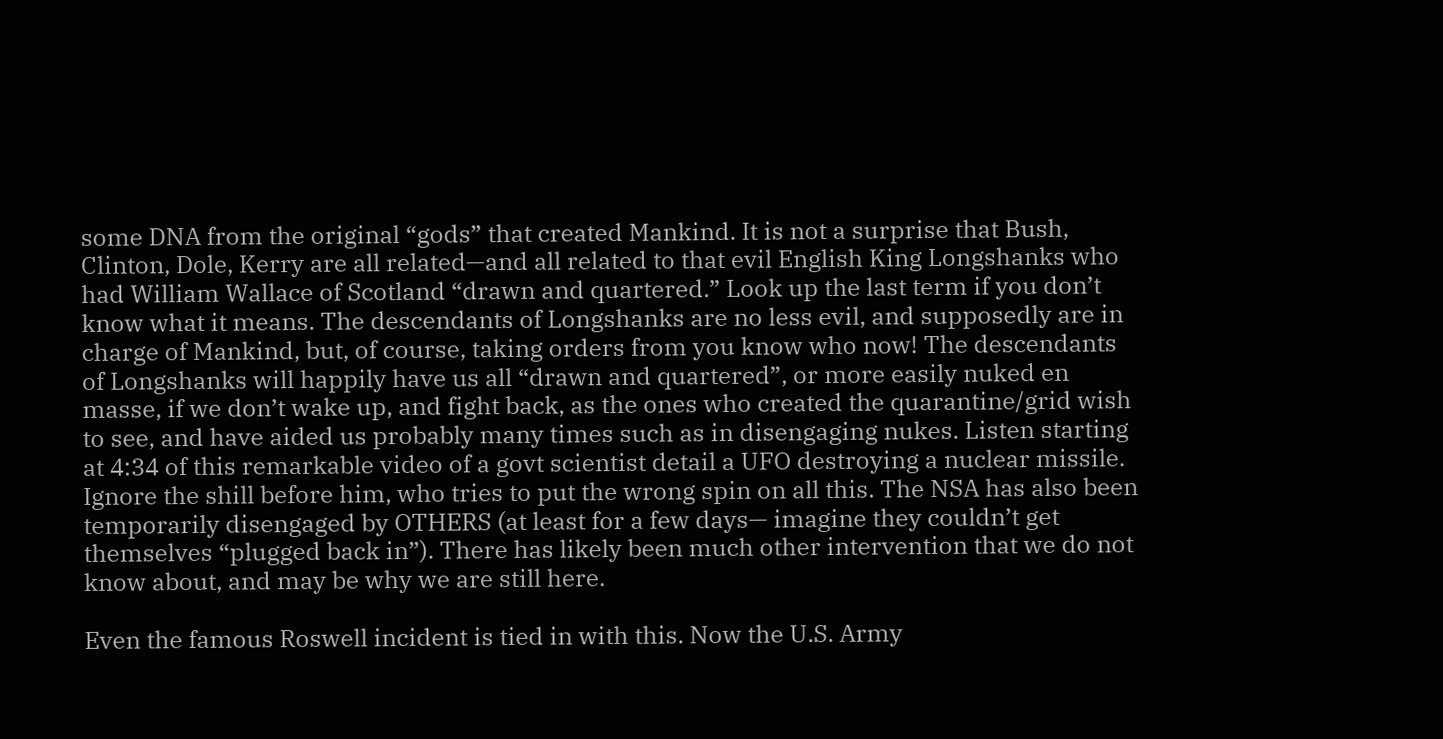some DNA from the original “gods” that created Mankind. It is not a surprise that Bush, Clinton, Dole, Kerry are all related—and all related to that evil English King Longshanks who had William Wallace of Scotland “drawn and quartered.” Look up the last term if you don’t know what it means. The descendants of Longshanks are no less evil, and supposedly are in charge of Mankind, but, of course, taking orders from you know who now! The descendants of Longshanks will happily have us all “drawn and quartered”, or more easily nuked en masse, if we don’t wake up, and fight back, as the ones who created the quarantine/grid wish to see, and have aided us probably many times such as in disengaging nukes. Listen starting at 4:34 of this remarkable video of a govt scientist detail a UFO destroying a nuclear missile. Ignore the shill before him, who tries to put the wrong spin on all this. The NSA has also been temporarily disengaged by OTHERS (at least for a few days— imagine they couldn’t get themselves “plugged back in”). There has likely been much other intervention that we do not know about, and may be why we are still here.

Even the famous Roswell incident is tied in with this. Now the U.S. Army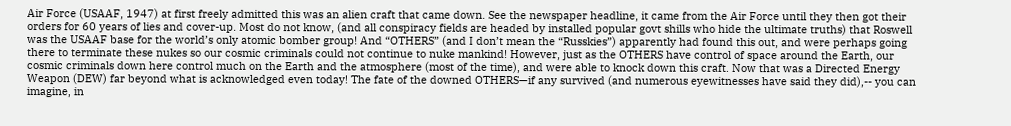Air Force (USAAF, 1947) at first freely admitted this was an alien craft that came down. See the newspaper headline, it came from the Air Force until they then got their orders for 60 years of lies and cover-up. Most do not know, (and all conspiracy fields are headed by installed popular govt shills who hide the ultimate truths) that Roswell was the USAAF base for the world’s only atomic bomber group! And “OTHERS” (and I don’t mean the “Russkies”) apparently had found this out, and were perhaps going there to terminate these nukes so our cosmic criminals could not continue to nuke mankind! However, just as the OTHERS have control of space around the Earth, our cosmic criminals down here control much on the Earth and the atmosphere (most of the time), and were able to knock down this craft. Now that was a Directed Energy Weapon (DEW) far beyond what is acknowledged even today! The fate of the downed OTHERS—if any survived (and numerous eyewitnesses have said they did),-- you can imagine, in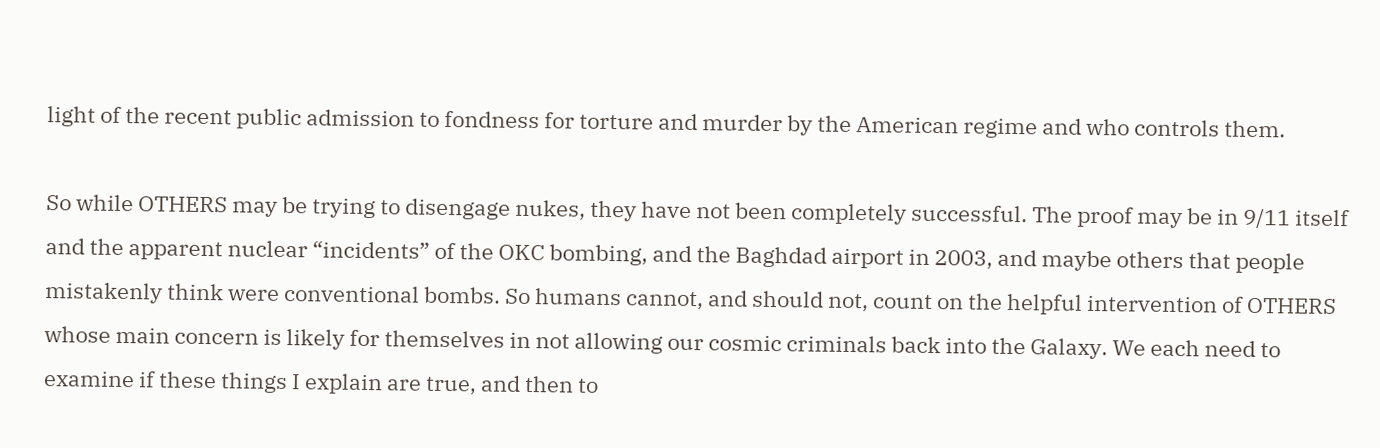light of the recent public admission to fondness for torture and murder by the American regime and who controls them.

So while OTHERS may be trying to disengage nukes, they have not been completely successful. The proof may be in 9/11 itself and the apparent nuclear “incidents” of the OKC bombing, and the Baghdad airport in 2003, and maybe others that people mistakenly think were conventional bombs. So humans cannot, and should not, count on the helpful intervention of OTHERS whose main concern is likely for themselves in not allowing our cosmic criminals back into the Galaxy. We each need to examine if these things I explain are true, and then to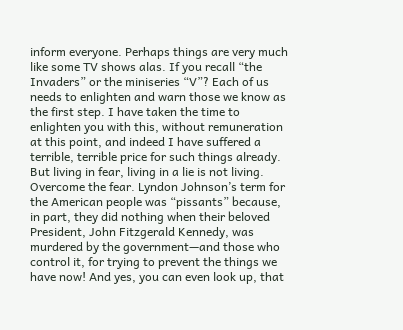inform everyone. Perhaps things are very much like some TV shows alas. If you recall “the Invaders” or the miniseries “V”? Each of us needs to enlighten and warn those we know as the first step. I have taken the time to enlighten you with this, without remuneration at this point, and indeed I have suffered a terrible, terrible price for such things already. But living in fear, living in a lie is not living. Overcome the fear. Lyndon Johnson’s term for the American people was “pissants” because, in part, they did nothing when their beloved President, John Fitzgerald Kennedy, was murdered by the government—and those who control it, for trying to prevent the things we have now! And yes, you can even look up, that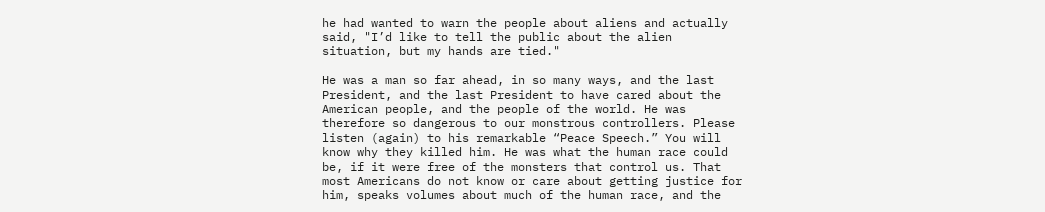he had wanted to warn the people about aliens and actually said, "I’d like to tell the public about the alien situation, but my hands are tied."

He was a man so far ahead, in so many ways, and the last President, and the last President to have cared about the American people, and the people of the world. He was therefore so dangerous to our monstrous controllers. Please listen (again) to his remarkable “Peace Speech.” You will know why they killed him. He was what the human race could be, if it were free of the monsters that control us. That most Americans do not know or care about getting justice for him, speaks volumes about much of the human race, and the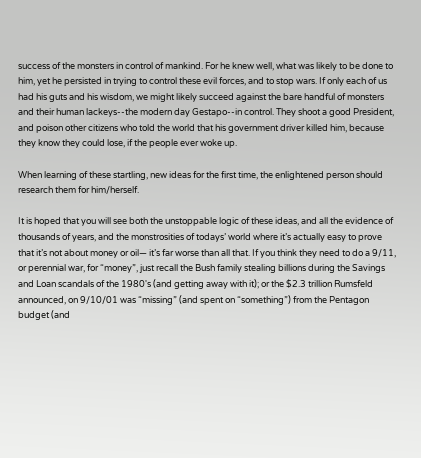success of the monsters in control of mankind. For he knew well, what was likely to be done to him, yet he persisted in trying to control these evil forces, and to stop wars. If only each of us had his guts and his wisdom, we might likely succeed against the bare handful of monsters and their human lackeys--the modern day Gestapo--in control. They shoot a good President, and poison other citizens who told the world that his government driver killed him, because they know they could lose, if the people ever woke up.

When learning of these startling, new ideas for the first time, the enlightened person should research them for him/herself.

It is hoped that you will see both the unstoppable logic of these ideas, and all the evidence of thousands of years, and the monstrosities of todays’ world where it’s actually easy to prove that it’s not about money or oil— it’s far worse than all that. If you think they need to do a 9/11, or perennial war, for “money”, just recall the Bush family stealing billions during the Savings and Loan scandals of the 1980's (and getting away with it); or the $2.3 trillion Rumsfeld announced, on 9/10/01 was “missing” (and spent on “something”) from the Pentagon budget (and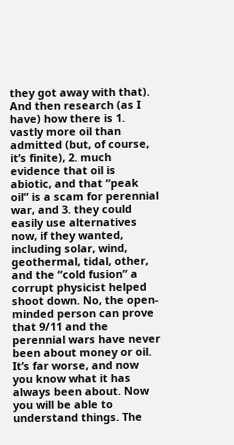they got away with that). And then research (as I have) how there is 1. vastly more oil than admitted (but, of course, it’s finite), 2. much evidence that oil is abiotic, and that “peak oil” is a scam for perennial war, and 3. they could easily use alternatives now, if they wanted, including solar, wind, geothermal, tidal, other, and the “cold fusion” a corrupt physicist helped shoot down. No, the open-minded person can prove that 9/11 and the perennial wars have never been about money or oil. It’s far worse, and now you know what it has always been about. Now you will be able to understand things. The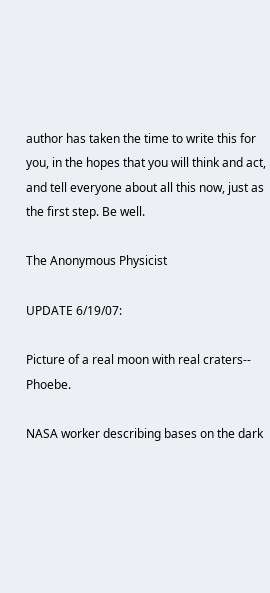author has taken the time to write this for you, in the hopes that you will think and act, and tell everyone about all this now, just as the first step. Be well.

The Anonymous Physicist

UPDATE 6/19/07:

Picture of a real moon with real craters-- Phoebe.

NASA worker describing bases on the dark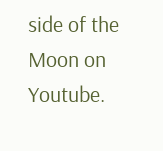side of the Moon on Youtube.